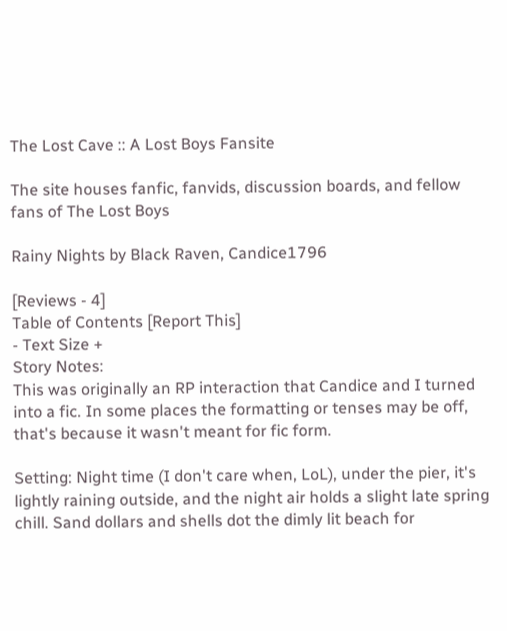The Lost Cave :: A Lost Boys Fansite

The site houses fanfic, fanvids, discussion boards, and fellow fans of The Lost Boys

Rainy Nights by Black Raven, Candice1796

[Reviews - 4]
Table of Contents [Report This]
- Text Size +
Story Notes:
This was originally an RP interaction that Candice and I turned into a fic. In some places the formatting or tenses may be off, that's because it wasn't meant for fic form.

Setting: Night time (I don't care when, LoL), under the pier, it's lightly raining outside, and the night air holds a slight late spring chill. Sand dollars and shells dot the dimly lit beach for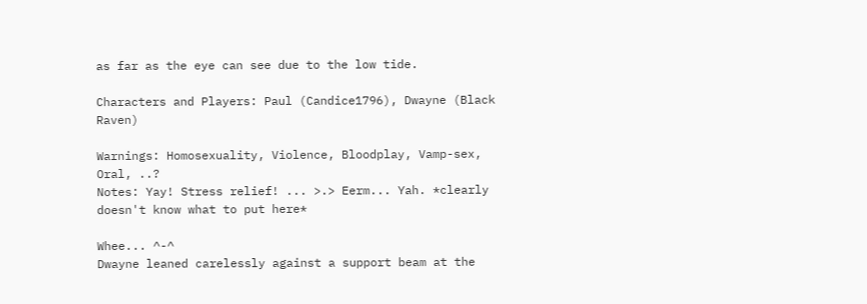as far as the eye can see due to the low tide.

Characters and Players: Paul (Candice1796), Dwayne (Black Raven)

Warnings: Homosexuality, Violence, Bloodplay, Vamp-sex, Oral, ..?
Notes: Yay! Stress relief! ... >.> Eerm... Yah. *clearly doesn't know what to put here*

Whee... ^-^
Dwayne leaned carelessly against a support beam at the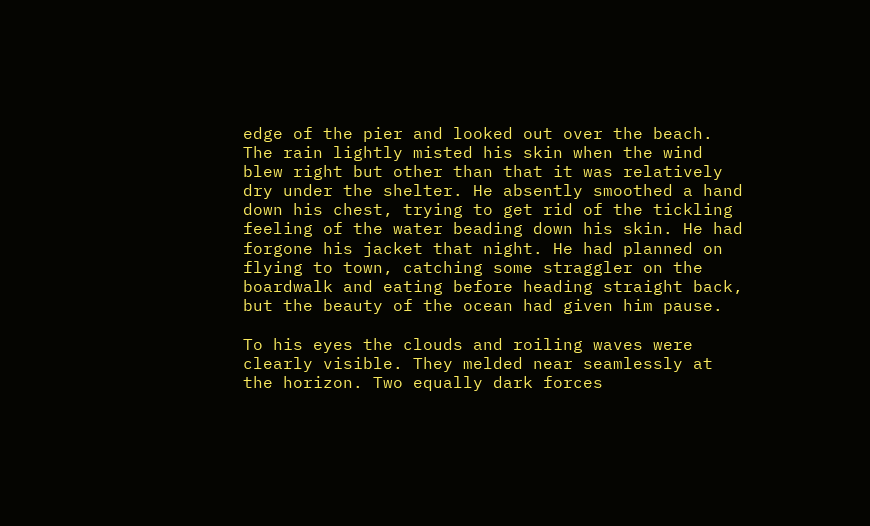edge of the pier and looked out over the beach. The rain lightly misted his skin when the wind blew right but other than that it was relatively dry under the shelter. He absently smoothed a hand down his chest, trying to get rid of the tickling feeling of the water beading down his skin. He had forgone his jacket that night. He had planned on flying to town, catching some straggler on the boardwalk and eating before heading straight back, but the beauty of the ocean had given him pause.

To his eyes the clouds and roiling waves were clearly visible. They melded near seamlessly at the horizon. Two equally dark forces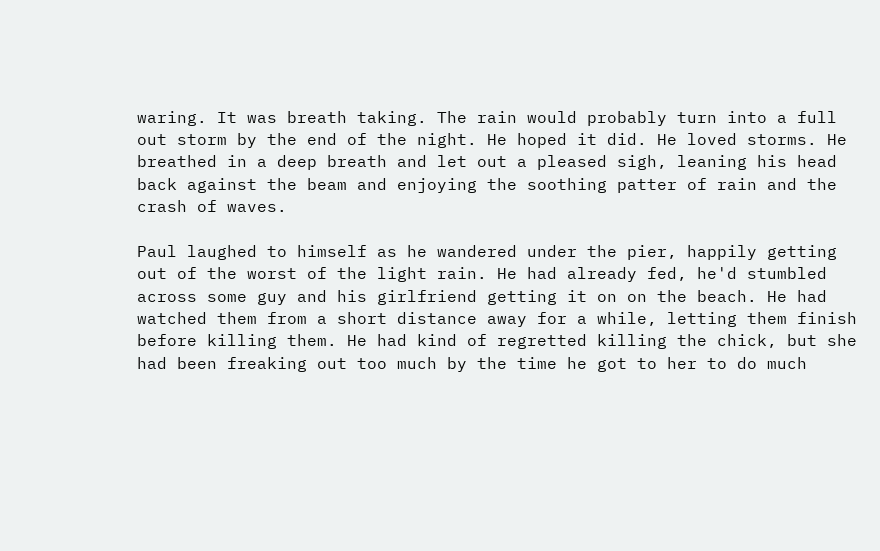waring. It was breath taking. The rain would probably turn into a full out storm by the end of the night. He hoped it did. He loved storms. He breathed in a deep breath and let out a pleased sigh, leaning his head back against the beam and enjoying the soothing patter of rain and the crash of waves.

Paul laughed to himself as he wandered under the pier, happily getting out of the worst of the light rain. He had already fed, he'd stumbled across some guy and his girlfriend getting it on on the beach. He had watched them from a short distance away for a while, letting them finish before killing them. He had kind of regretted killing the chick, but she had been freaking out too much by the time he got to her to do much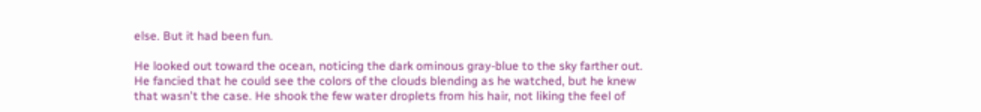else. But it had been fun.

He looked out toward the ocean, noticing the dark ominous gray-blue to the sky farther out. He fancied that he could see the colors of the clouds blending as he watched, but he knew that wasn't the case. He shook the few water droplets from his hair, not liking the feel of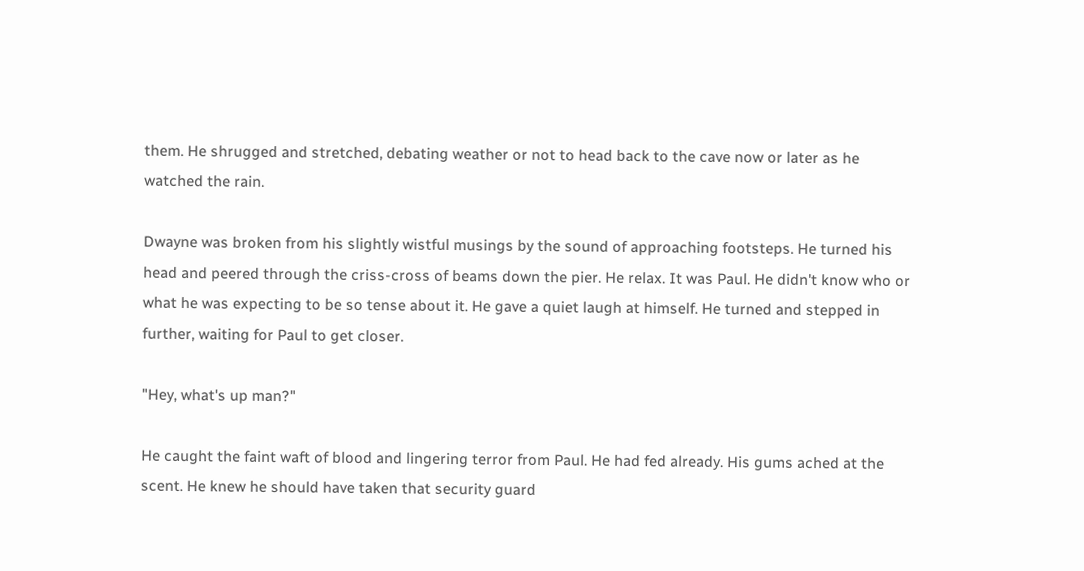them. He shrugged and stretched, debating weather or not to head back to the cave now or later as he watched the rain.

Dwayne was broken from his slightly wistful musings by the sound of approaching footsteps. He turned his head and peered through the criss-cross of beams down the pier. He relax. It was Paul. He didn't know who or what he was expecting to be so tense about it. He gave a quiet laugh at himself. He turned and stepped in further, waiting for Paul to get closer.

"Hey, what's up man?"

He caught the faint waft of blood and lingering terror from Paul. He had fed already. His gums ached at the scent. He knew he should have taken that security guard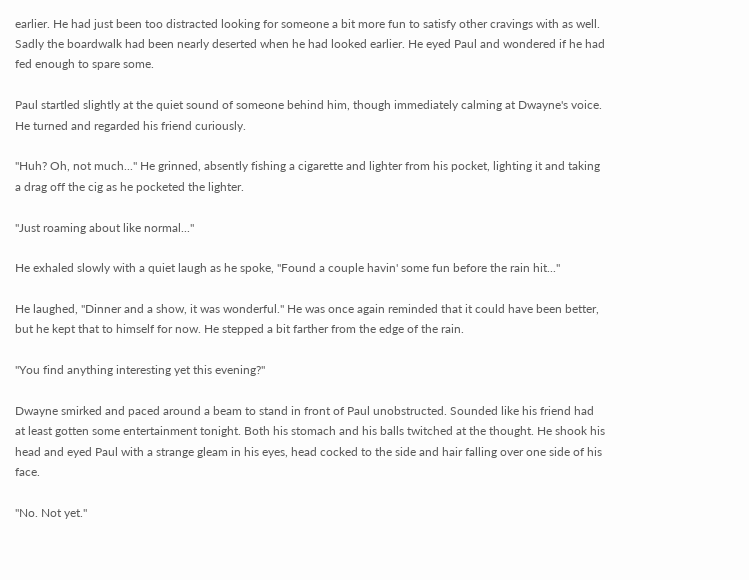earlier. He had just been too distracted looking for someone a bit more fun to satisfy other cravings with as well. Sadly the boardwalk had been nearly deserted when he had looked earlier. He eyed Paul and wondered if he had fed enough to spare some.

Paul startled slightly at the quiet sound of someone behind him, though immediately calming at Dwayne's voice. He turned and regarded his friend curiously.

"Huh? Oh, not much..." He grinned, absently fishing a cigarette and lighter from his pocket, lighting it and taking a drag off the cig as he pocketed the lighter.

"Just roaming about like normal..."

He exhaled slowly with a quiet laugh as he spoke, "Found a couple havin' some fun before the rain hit..."

He laughed, "Dinner and a show, it was wonderful." He was once again reminded that it could have been better, but he kept that to himself for now. He stepped a bit farther from the edge of the rain.

"You find anything interesting yet this evening?"

Dwayne smirked and paced around a beam to stand in front of Paul unobstructed. Sounded like his friend had at least gotten some entertainment tonight. Both his stomach and his balls twitched at the thought. He shook his head and eyed Paul with a strange gleam in his eyes, head cocked to the side and hair falling over one side of his face.

"No. Not yet."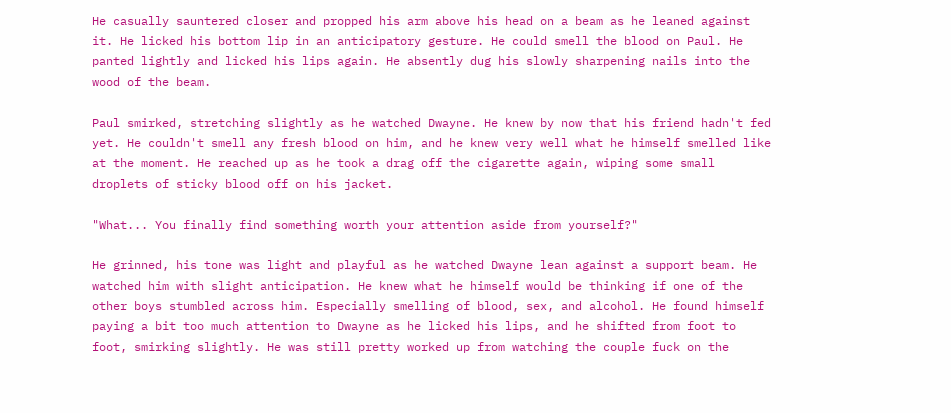He casually sauntered closer and propped his arm above his head on a beam as he leaned against it. He licked his bottom lip in an anticipatory gesture. He could smell the blood on Paul. He panted lightly and licked his lips again. He absently dug his slowly sharpening nails into the wood of the beam.

Paul smirked, stretching slightly as he watched Dwayne. He knew by now that his friend hadn't fed yet. He couldn't smell any fresh blood on him, and he knew very well what he himself smelled like at the moment. He reached up as he took a drag off the cigarette again, wiping some small droplets of sticky blood off on his jacket.

"What... You finally find something worth your attention aside from yourself?"

He grinned, his tone was light and playful as he watched Dwayne lean against a support beam. He watched him with slight anticipation. He knew what he himself would be thinking if one of the other boys stumbled across him. Especially smelling of blood, sex, and alcohol. He found himself paying a bit too much attention to Dwayne as he licked his lips, and he shifted from foot to foot, smirking slightly. He was still pretty worked up from watching the couple fuck on the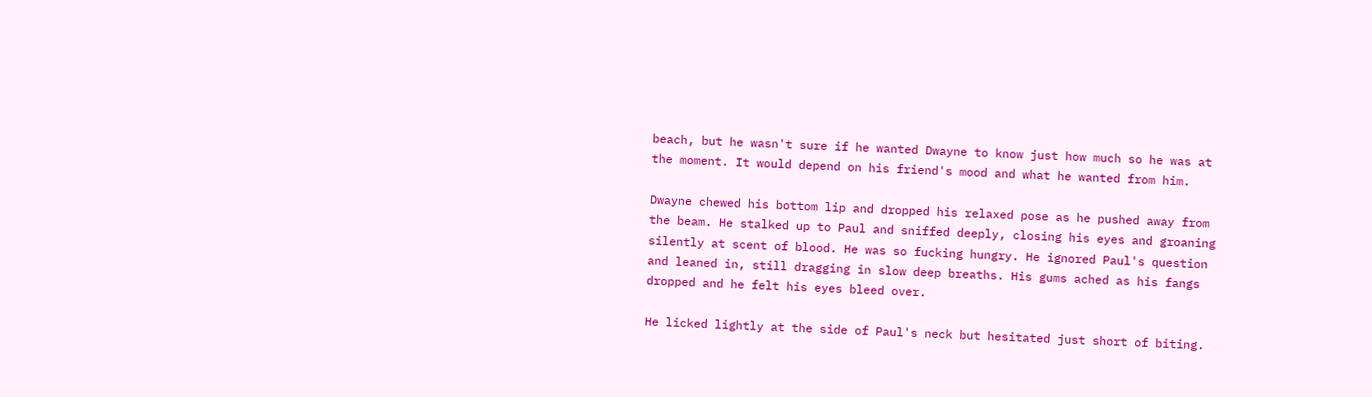beach, but he wasn't sure if he wanted Dwayne to know just how much so he was at the moment. It would depend on his friend's mood and what he wanted from him.

Dwayne chewed his bottom lip and dropped his relaxed pose as he pushed away from the beam. He stalked up to Paul and sniffed deeply, closing his eyes and groaning silently at scent of blood. He was so fucking hungry. He ignored Paul's question and leaned in, still dragging in slow deep breaths. His gums ached as his fangs dropped and he felt his eyes bleed over.

He licked lightly at the side of Paul's neck but hesitated just short of biting.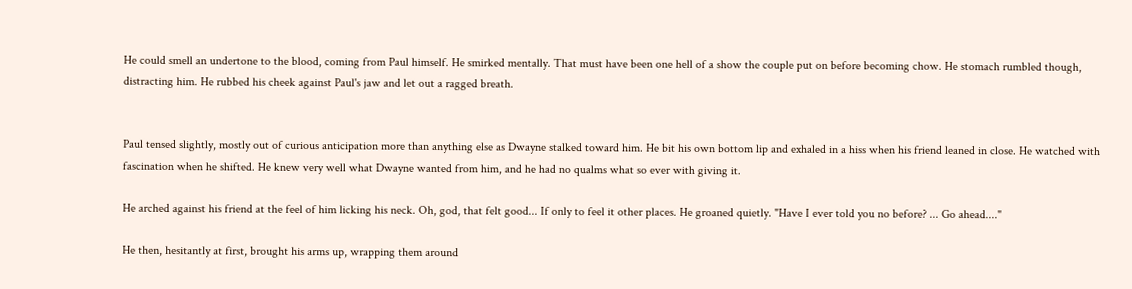He could smell an undertone to the blood, coming from Paul himself. He smirked mentally. That must have been one hell of a show the couple put on before becoming chow. He stomach rumbled though, distracting him. He rubbed his cheek against Paul's jaw and let out a ragged breath.


Paul tensed slightly, mostly out of curious anticipation more than anything else as Dwayne stalked toward him. He bit his own bottom lip and exhaled in a hiss when his friend leaned in close. He watched with fascination when he shifted. He knew very well what Dwayne wanted from him, and he had no qualms what so ever with giving it.

He arched against his friend at the feel of him licking his neck. Oh, god, that felt good... If only to feel it other places. He groaned quietly. "Have I ever told you no before? ... Go ahead...."

He then, hesitantly at first, brought his arms up, wrapping them around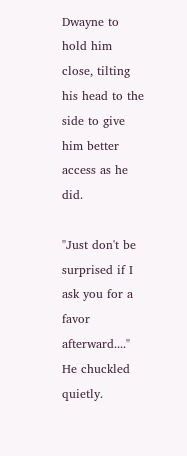Dwayne to hold him close, tilting his head to the side to give him better access as he did.

"Just don't be surprised if I ask you for a favor afterward...." He chuckled quietly.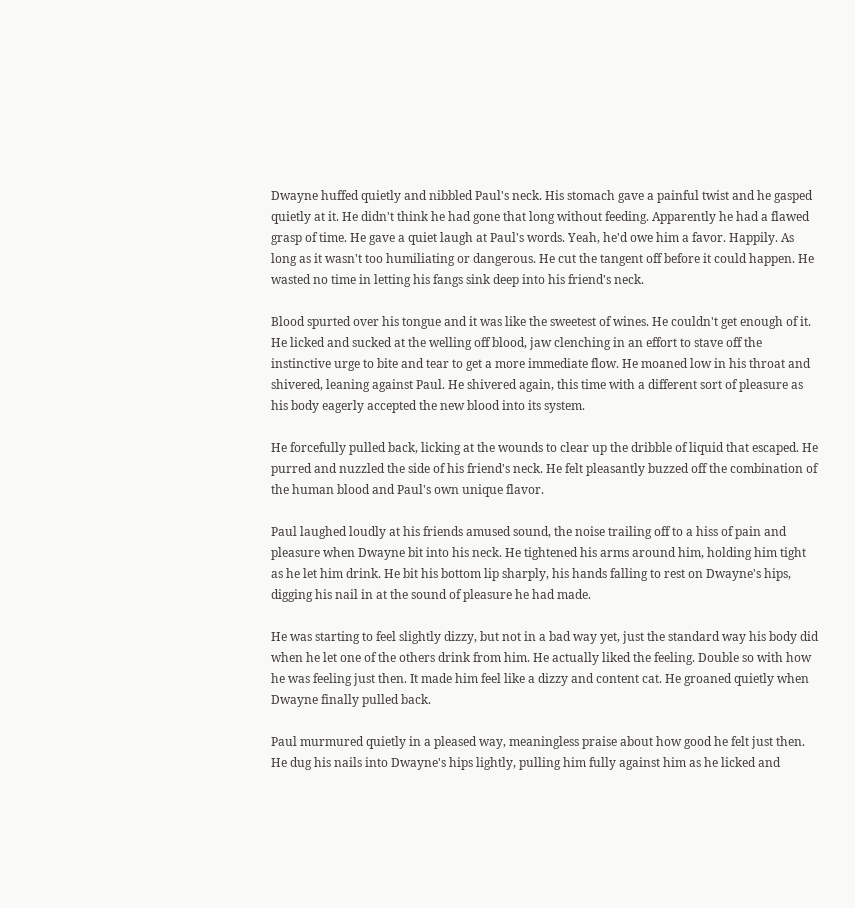Dwayne huffed quietly and nibbled Paul's neck. His stomach gave a painful twist and he gasped quietly at it. He didn't think he had gone that long without feeding. Apparently he had a flawed grasp of time. He gave a quiet laugh at Paul's words. Yeah, he'd owe him a favor. Happily. As long as it wasn't too humiliating or dangerous. He cut the tangent off before it could happen. He wasted no time in letting his fangs sink deep into his friend's neck.

Blood spurted over his tongue and it was like the sweetest of wines. He couldn't get enough of it. He licked and sucked at the welling off blood, jaw clenching in an effort to stave off the instinctive urge to bite and tear to get a more immediate flow. He moaned low in his throat and shivered, leaning against Paul. He shivered again, this time with a different sort of pleasure as his body eagerly accepted the new blood into its system.

He forcefully pulled back, licking at the wounds to clear up the dribble of liquid that escaped. He purred and nuzzled the side of his friend's neck. He felt pleasantly buzzed off the combination of the human blood and Paul's own unique flavor.

Paul laughed loudly at his friends amused sound, the noise trailing off to a hiss of pain and pleasure when Dwayne bit into his neck. He tightened his arms around him, holding him tight as he let him drink. He bit his bottom lip sharply, his hands falling to rest on Dwayne's hips, digging his nail in at the sound of pleasure he had made.

He was starting to feel slightly dizzy, but not in a bad way yet, just the standard way his body did when he let one of the others drink from him. He actually liked the feeling. Double so with how he was feeling just then. It made him feel like a dizzy and content cat. He groaned quietly when Dwayne finally pulled back.

Paul murmured quietly in a pleased way, meaningless praise about how good he felt just then. He dug his nails into Dwayne's hips lightly, pulling him fully against him as he licked and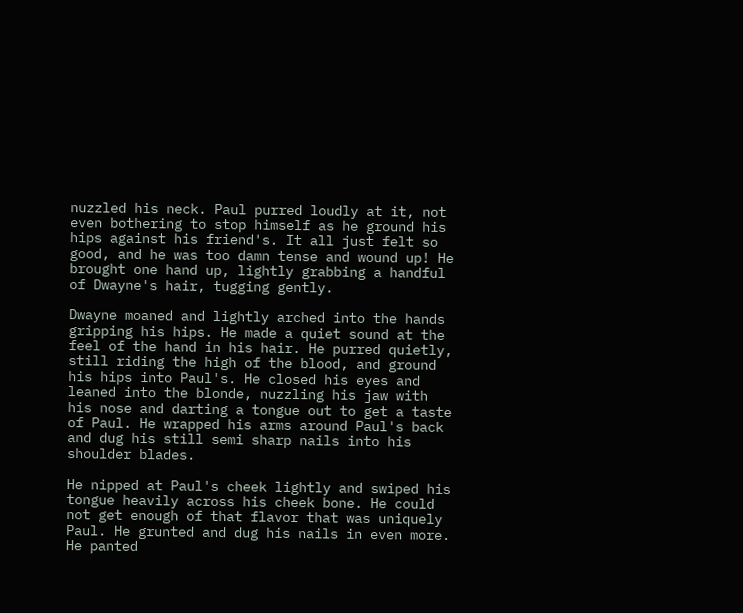nuzzled his neck. Paul purred loudly at it, not even bothering to stop himself as he ground his hips against his friend's. It all just felt so good, and he was too damn tense and wound up! He brought one hand up, lightly grabbing a handful of Dwayne's hair, tugging gently.

Dwayne moaned and lightly arched into the hands gripping his hips. He made a quiet sound at the feel of the hand in his hair. He purred quietly, still riding the high of the blood, and ground his hips into Paul's. He closed his eyes and leaned into the blonde, nuzzling his jaw with his nose and darting a tongue out to get a taste of Paul. He wrapped his arms around Paul's back and dug his still semi sharp nails into his shoulder blades.

He nipped at Paul's cheek lightly and swiped his tongue heavily across his cheek bone. He could not get enough of that flavor that was uniquely Paul. He grunted and dug his nails in even more. He panted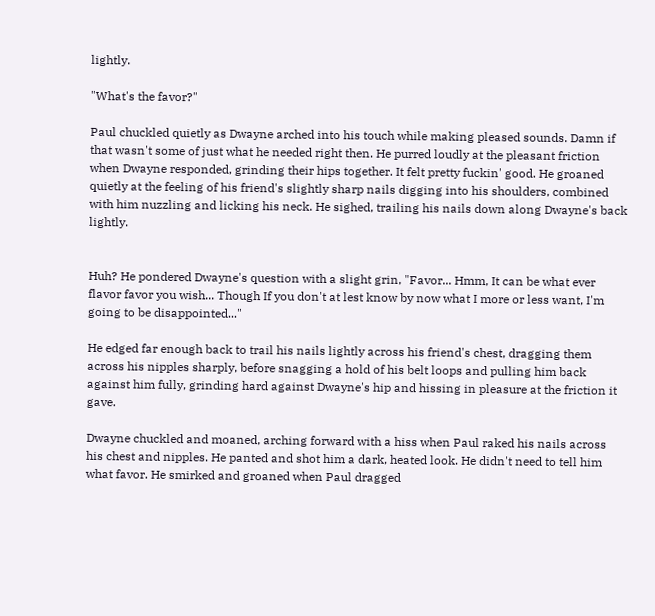lightly.

"What's the favor?"

Paul chuckled quietly as Dwayne arched into his touch while making pleased sounds. Damn if that wasn't some of just what he needed right then. He purred loudly at the pleasant friction when Dwayne responded, grinding their hips together. It felt pretty fuckin' good. He groaned quietly at the feeling of his friend's slightly sharp nails digging into his shoulders, combined with him nuzzling and licking his neck. He sighed, trailing his nails down along Dwayne's back lightly.


Huh? He pondered Dwayne's question with a slight grin, "Favor... Hmm, It can be what ever flavor favor you wish... Though If you don't at lest know by now what I more or less want, I'm going to be disappointed..."

He edged far enough back to trail his nails lightly across his friend's chest, dragging them across his nipples sharply, before snagging a hold of his belt loops and pulling him back against him fully, grinding hard against Dwayne's hip and hissing in pleasure at the friction it gave.

Dwayne chuckled and moaned, arching forward with a hiss when Paul raked his nails across his chest and nipples. He panted and shot him a dark, heated look. He didn't need to tell him what favor. He smirked and groaned when Paul dragged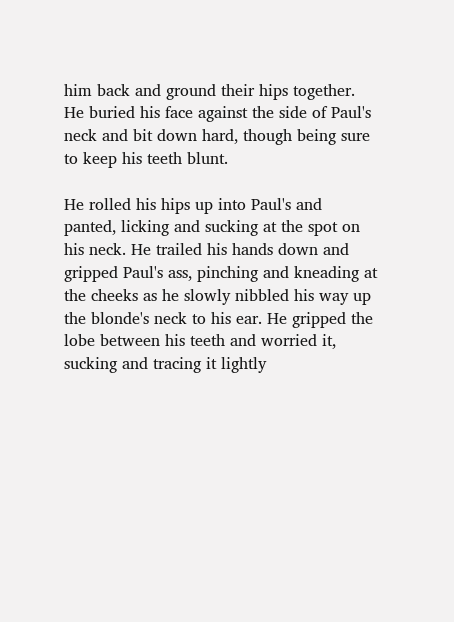him back and ground their hips together. He buried his face against the side of Paul's neck and bit down hard, though being sure to keep his teeth blunt.

He rolled his hips up into Paul's and panted, licking and sucking at the spot on his neck. He trailed his hands down and gripped Paul's ass, pinching and kneading at the cheeks as he slowly nibbled his way up the blonde's neck to his ear. He gripped the lobe between his teeth and worried it, sucking and tracing it lightly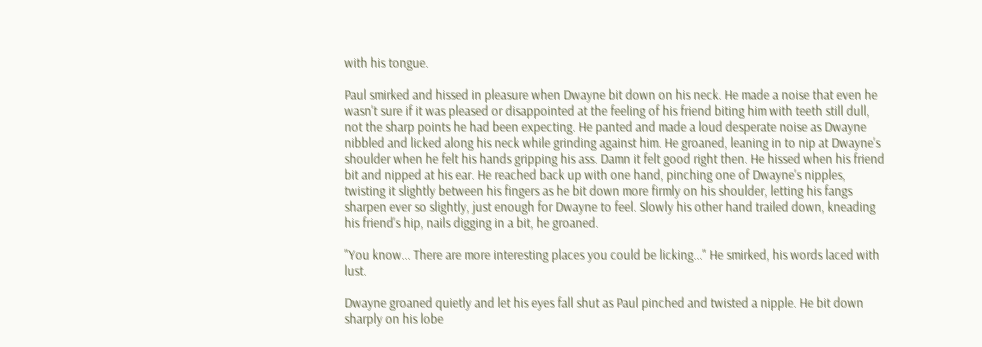with his tongue.

Paul smirked and hissed in pleasure when Dwayne bit down on his neck. He made a noise that even he wasn't sure if it was pleased or disappointed at the feeling of his friend biting him with teeth still dull, not the sharp points he had been expecting. He panted and made a loud desperate noise as Dwayne nibbled and licked along his neck while grinding against him. He groaned, leaning in to nip at Dwayne's shoulder when he felt his hands gripping his ass. Damn it felt good right then. He hissed when his friend bit and nipped at his ear. He reached back up with one hand, pinching one of Dwayne's nipples, twisting it slightly between his fingers as he bit down more firmly on his shoulder, letting his fangs sharpen ever so slightly, just enough for Dwayne to feel. Slowly his other hand trailed down, kneading his friend's hip, nails digging in a bit, he groaned.

"You know... There are more interesting places you could be licking..." He smirked, his words laced with lust.

Dwayne groaned quietly and let his eyes fall shut as Paul pinched and twisted a nipple. He bit down sharply on his lobe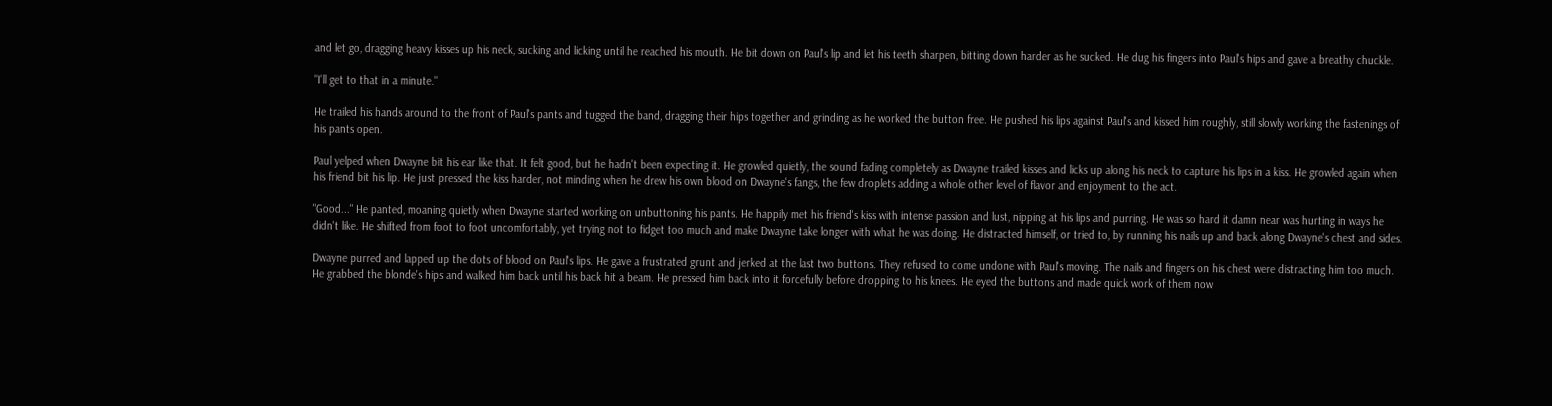and let go, dragging heavy kisses up his neck, sucking and licking until he reached his mouth. He bit down on Paul's lip and let his teeth sharpen, bitting down harder as he sucked. He dug his fingers into Paul's hips and gave a breathy chuckle.

"I'll get to that in a minute."

He trailed his hands around to the front of Paul's pants and tugged the band, dragging their hips together and grinding as he worked the button free. He pushed his lips against Paul's and kissed him roughly, still slowly working the fastenings of his pants open.

Paul yelped when Dwayne bit his ear like that. It felt good, but he hadn't been expecting it. He growled quietly, the sound fading completely as Dwayne trailed kisses and licks up along his neck to capture his lips in a kiss. He growled again when his friend bit his lip. He just pressed the kiss harder, not minding when he drew his own blood on Dwayne's fangs, the few droplets adding a whole other level of flavor and enjoyment to the act.

"Good..." He panted, moaning quietly when Dwayne started working on unbuttoning his pants. He happily met his friend's kiss with intense passion and lust, nipping at his lips and purring. He was so hard it damn near was hurting in ways he didn't like. He shifted from foot to foot uncomfortably, yet trying not to fidget too much and make Dwayne take longer with what he was doing. He distracted himself, or tried to, by running his nails up and back along Dwayne's chest and sides.

Dwayne purred and lapped up the dots of blood on Paul's lips. He gave a frustrated grunt and jerked at the last two buttons. They refused to come undone with Paul's moving. The nails and fingers on his chest were distracting him too much. He grabbed the blonde's hips and walked him back until his back hit a beam. He pressed him back into it forcefully before dropping to his knees. He eyed the buttons and made quick work of them now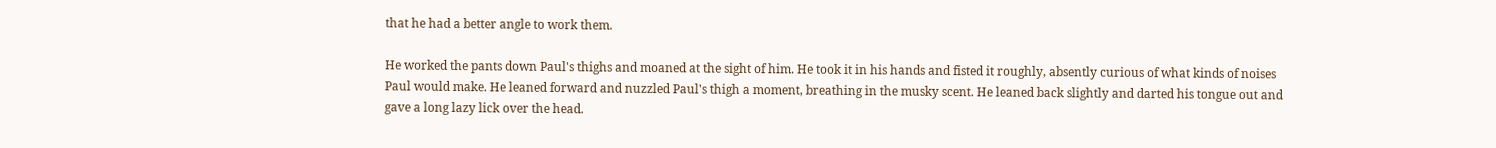that he had a better angle to work them.

He worked the pants down Paul's thighs and moaned at the sight of him. He took it in his hands and fisted it roughly, absently curious of what kinds of noises Paul would make. He leaned forward and nuzzled Paul's thigh a moment, breathing in the musky scent. He leaned back slightly and darted his tongue out and gave a long lazy lick over the head.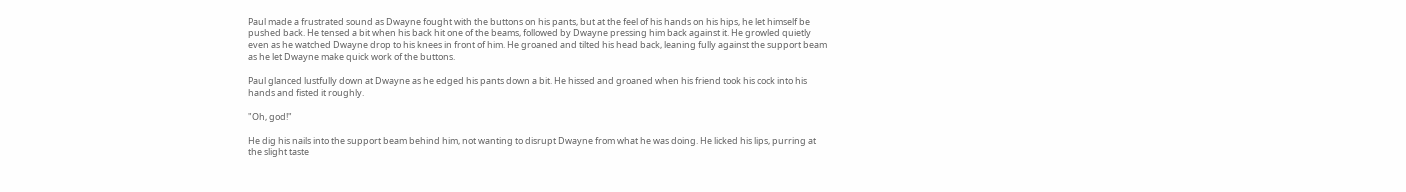Paul made a frustrated sound as Dwayne fought with the buttons on his pants, but at the feel of his hands on his hips, he let himself be pushed back. He tensed a bit when his back hit one of the beams, followed by Dwayne pressing him back against it. He growled quietly even as he watched Dwayne drop to his knees in front of him. He groaned and tilted his head back, leaning fully against the support beam as he let Dwayne make quick work of the buttons.

Paul glanced lustfully down at Dwayne as he edged his pants down a bit. He hissed and groaned when his friend took his cock into his hands and fisted it roughly.

"Oh, god!"

He dig his nails into the support beam behind him, not wanting to disrupt Dwayne from what he was doing. He licked his lips, purring at the slight taste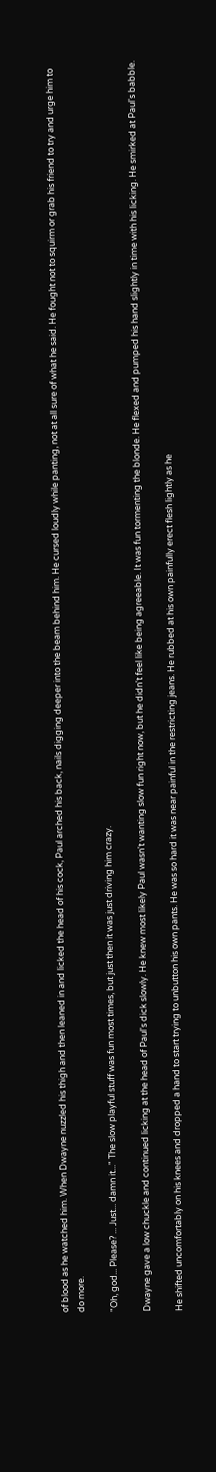of blood as he watched him. When Dwayne nuzzled his thigh and then leaned in and licked the head of his cock, Paul arched his back, nails digging deeper into the beam behind him. He cursed loudly while panting, not at all sure of what he said. He fought not to squirm or grab his friend to try and urge him to do more.

"Oh, god... Please? ... Just... damn it..." The slow playful stuff was fun most times, but just then it was just driving him crazy.

Dwayne gave a low chuckle and continued licking at the head of Paul's dick slowly. He knew most likely Paul wasn't wanting slow fun right now, but he didn't feel like being agreeable. It was fun tormenting the blonde. He flexed and pumped his hand slightly in time with his licking. He smirked at Paul's babble.

He shifted uncomfortably on his knees and dropped a hand to start trying to unbutton his own pants. He was so hard it was near painful in the restricting jeans. He rubbed at his own painfully erect flesh lightly as he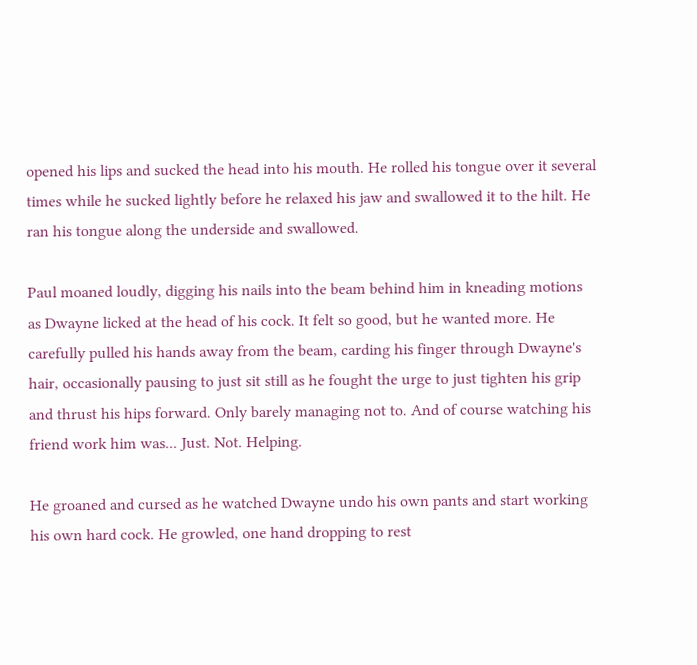opened his lips and sucked the head into his mouth. He rolled his tongue over it several times while he sucked lightly before he relaxed his jaw and swallowed it to the hilt. He ran his tongue along the underside and swallowed.

Paul moaned loudly, digging his nails into the beam behind him in kneading motions as Dwayne licked at the head of his cock. It felt so good, but he wanted more. He carefully pulled his hands away from the beam, carding his finger through Dwayne's hair, occasionally pausing to just sit still as he fought the urge to just tighten his grip and thrust his hips forward. Only barely managing not to. And of course watching his friend work him was... Just. Not. Helping.

He groaned and cursed as he watched Dwayne undo his own pants and start working his own hard cock. He growled, one hand dropping to rest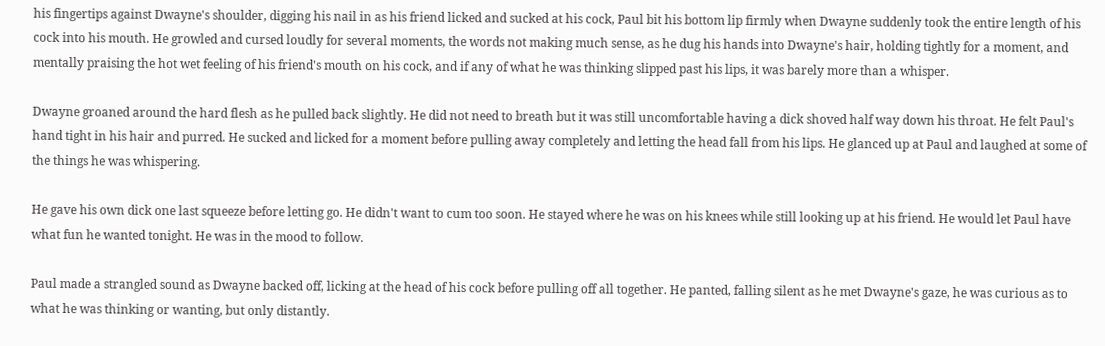his fingertips against Dwayne's shoulder, digging his nail in as his friend licked and sucked at his cock, Paul bit his bottom lip firmly when Dwayne suddenly took the entire length of his cock into his mouth. He growled and cursed loudly for several moments, the words not making much sense, as he dug his hands into Dwayne's hair, holding tightly for a moment, and mentally praising the hot wet feeling of his friend's mouth on his cock, and if any of what he was thinking slipped past his lips, it was barely more than a whisper.

Dwayne groaned around the hard flesh as he pulled back slightly. He did not need to breath but it was still uncomfortable having a dick shoved half way down his throat. He felt Paul's hand tight in his hair and purred. He sucked and licked for a moment before pulling away completely and letting the head fall from his lips. He glanced up at Paul and laughed at some of the things he was whispering.

He gave his own dick one last squeeze before letting go. He didn't want to cum too soon. He stayed where he was on his knees while still looking up at his friend. He would let Paul have what fun he wanted tonight. He was in the mood to follow.

Paul made a strangled sound as Dwayne backed off, licking at the head of his cock before pulling off all together. He panted, falling silent as he met Dwayne's gaze, he was curious as to what he was thinking or wanting, but only distantly.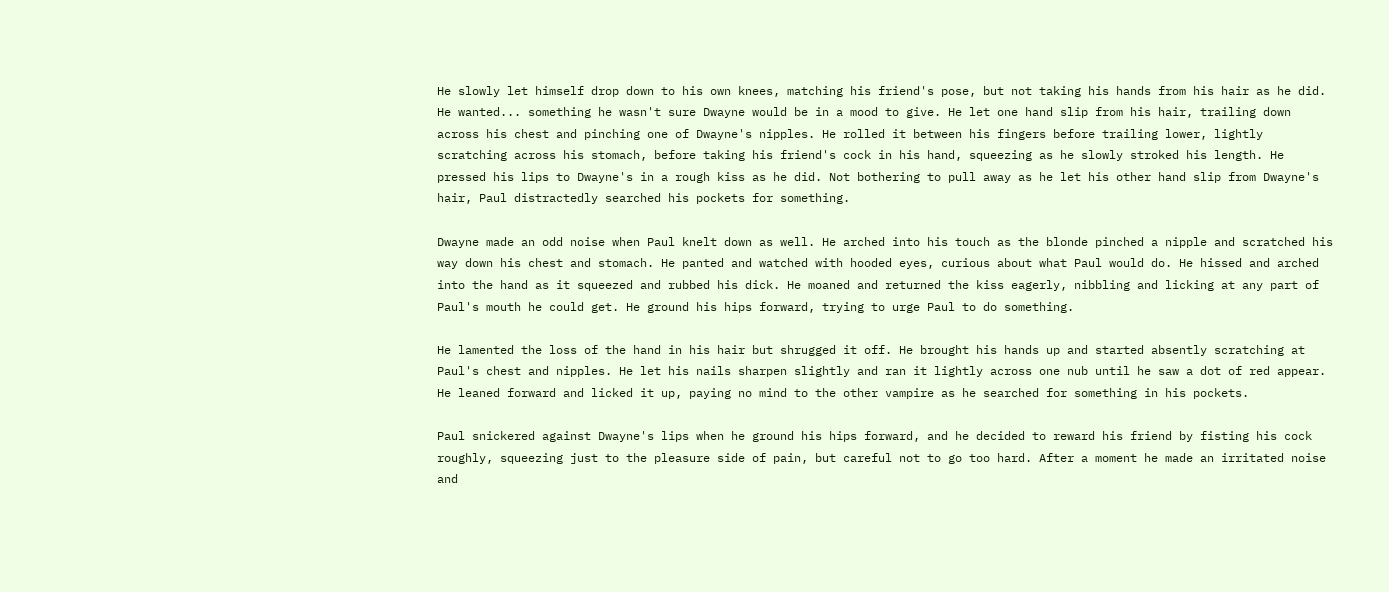He slowly let himself drop down to his own knees, matching his friend's pose, but not taking his hands from his hair as he did. He wanted... something he wasn't sure Dwayne would be in a mood to give. He let one hand slip from his hair, trailing down across his chest and pinching one of Dwayne's nipples. He rolled it between his fingers before trailing lower, lightly scratching across his stomach, before taking his friend's cock in his hand, squeezing as he slowly stroked his length. He pressed his lips to Dwayne's in a rough kiss as he did. Not bothering to pull away as he let his other hand slip from Dwayne's hair, Paul distractedly searched his pockets for something.

Dwayne made an odd noise when Paul knelt down as well. He arched into his touch as the blonde pinched a nipple and scratched his way down his chest and stomach. He panted and watched with hooded eyes, curious about what Paul would do. He hissed and arched into the hand as it squeezed and rubbed his dick. He moaned and returned the kiss eagerly, nibbling and licking at any part of Paul's mouth he could get. He ground his hips forward, trying to urge Paul to do something.

He lamented the loss of the hand in his hair but shrugged it off. He brought his hands up and started absently scratching at Paul's chest and nipples. He let his nails sharpen slightly and ran it lightly across one nub until he saw a dot of red appear. He leaned forward and licked it up, paying no mind to the other vampire as he searched for something in his pockets.

Paul snickered against Dwayne's lips when he ground his hips forward, and he decided to reward his friend by fisting his cock roughly, squeezing just to the pleasure side of pain, but careful not to go too hard. After a moment he made an irritated noise and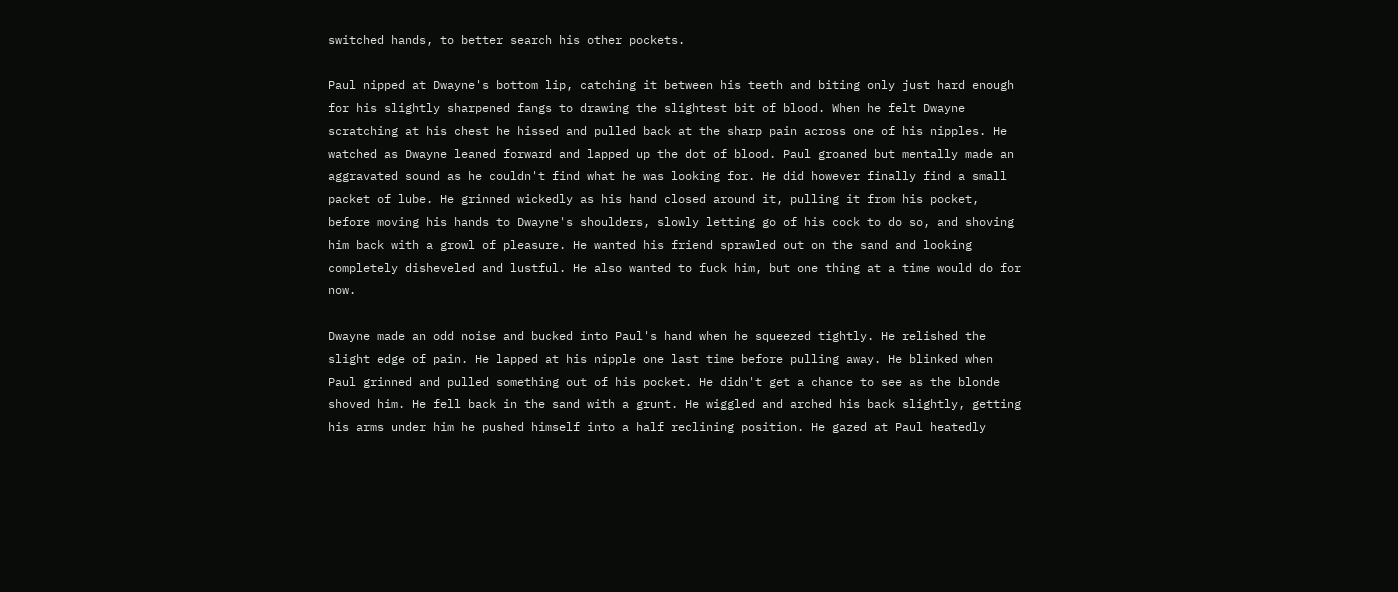switched hands, to better search his other pockets.

Paul nipped at Dwayne's bottom lip, catching it between his teeth and biting only just hard enough for his slightly sharpened fangs to drawing the slightest bit of blood. When he felt Dwayne scratching at his chest he hissed and pulled back at the sharp pain across one of his nipples. He watched as Dwayne leaned forward and lapped up the dot of blood. Paul groaned but mentally made an aggravated sound as he couldn't find what he was looking for. He did however finally find a small packet of lube. He grinned wickedly as his hand closed around it, pulling it from his pocket, before moving his hands to Dwayne's shoulders, slowly letting go of his cock to do so, and shoving him back with a growl of pleasure. He wanted his friend sprawled out on the sand and looking completely disheveled and lustful. He also wanted to fuck him, but one thing at a time would do for now.

Dwayne made an odd noise and bucked into Paul's hand when he squeezed tightly. He relished the slight edge of pain. He lapped at his nipple one last time before pulling away. He blinked when Paul grinned and pulled something out of his pocket. He didn't get a chance to see as the blonde shoved him. He fell back in the sand with a grunt. He wiggled and arched his back slightly, getting his arms under him he pushed himself into a half reclining position. He gazed at Paul heatedly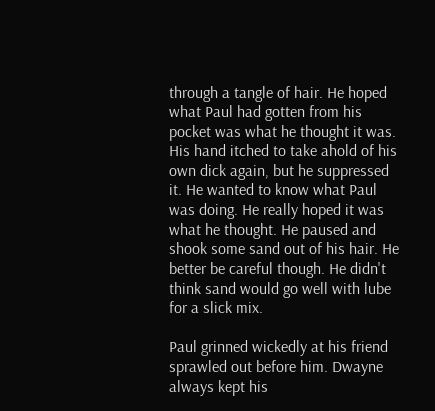through a tangle of hair. He hoped what Paul had gotten from his pocket was what he thought it was. His hand itched to take ahold of his own dick again, but he suppressed it. He wanted to know what Paul was doing. He really hoped it was what he thought. He paused and shook some sand out of his hair. He better be careful though. He didn't think sand would go well with lube for a slick mix.

Paul grinned wickedly at his friend sprawled out before him. Dwayne always kept his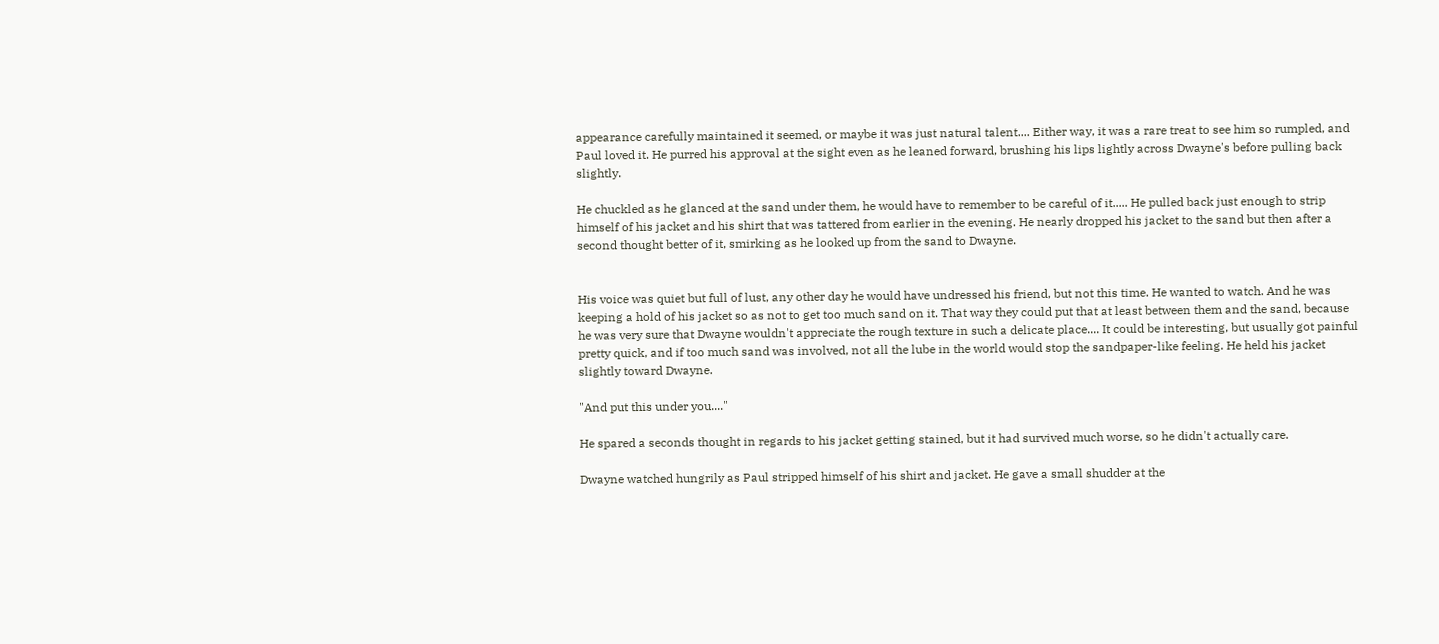appearance carefully maintained it seemed, or maybe it was just natural talent.... Either way, it was a rare treat to see him so rumpled, and Paul loved it. He purred his approval at the sight even as he leaned forward, brushing his lips lightly across Dwayne's before pulling back slightly.

He chuckled as he glanced at the sand under them, he would have to remember to be careful of it..... He pulled back just enough to strip himself of his jacket and his shirt that was tattered from earlier in the evening. He nearly dropped his jacket to the sand but then after a second thought better of it, smirking as he looked up from the sand to Dwayne.


His voice was quiet but full of lust, any other day he would have undressed his friend, but not this time. He wanted to watch. And he was keeping a hold of his jacket so as not to get too much sand on it. That way they could put that at least between them and the sand, because he was very sure that Dwayne wouldn't appreciate the rough texture in such a delicate place.... It could be interesting, but usually got painful pretty quick, and if too much sand was involved, not all the lube in the world would stop the sandpaper-like feeling. He held his jacket slightly toward Dwayne.

"And put this under you...."

He spared a seconds thought in regards to his jacket getting stained, but it had survived much worse, so he didn't actually care.

Dwayne watched hungrily as Paul stripped himself of his shirt and jacket. He gave a small shudder at the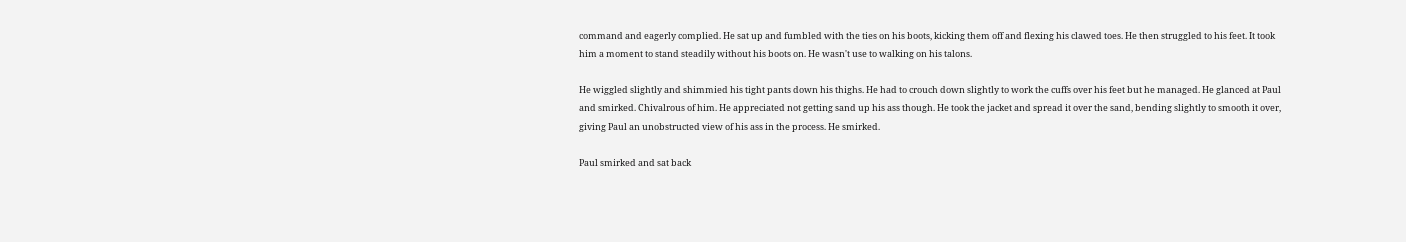command and eagerly complied. He sat up and fumbled with the ties on his boots, kicking them off and flexing his clawed toes. He then struggled to his feet. It took him a moment to stand steadily without his boots on. He wasn't use to walking on his talons.

He wiggled slightly and shimmied his tight pants down his thighs. He had to crouch down slightly to work the cuffs over his feet but he managed. He glanced at Paul and smirked. Chivalrous of him. He appreciated not getting sand up his ass though. He took the jacket and spread it over the sand, bending slightly to smooth it over, giving Paul an unobstructed view of his ass in the process. He smirked.

Paul smirked and sat back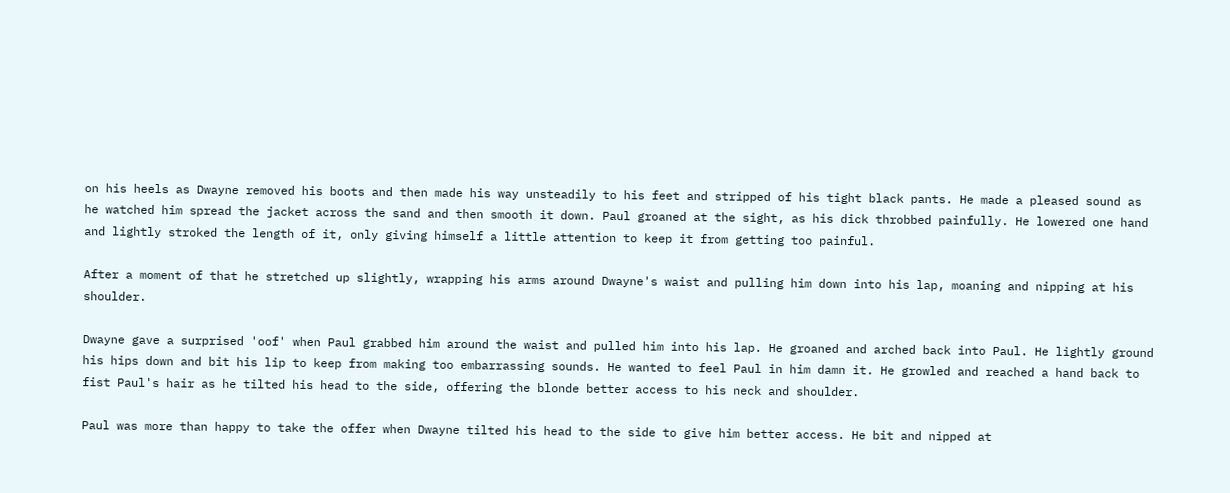on his heels as Dwayne removed his boots and then made his way unsteadily to his feet and stripped of his tight black pants. He made a pleased sound as he watched him spread the jacket across the sand and then smooth it down. Paul groaned at the sight, as his dick throbbed painfully. He lowered one hand and lightly stroked the length of it, only giving himself a little attention to keep it from getting too painful.

After a moment of that he stretched up slightly, wrapping his arms around Dwayne's waist and pulling him down into his lap, moaning and nipping at his shoulder.

Dwayne gave a surprised 'oof' when Paul grabbed him around the waist and pulled him into his lap. He groaned and arched back into Paul. He lightly ground his hips down and bit his lip to keep from making too embarrassing sounds. He wanted to feel Paul in him damn it. He growled and reached a hand back to fist Paul's hair as he tilted his head to the side, offering the blonde better access to his neck and shoulder.

Paul was more than happy to take the offer when Dwayne tilted his head to the side to give him better access. He bit and nipped at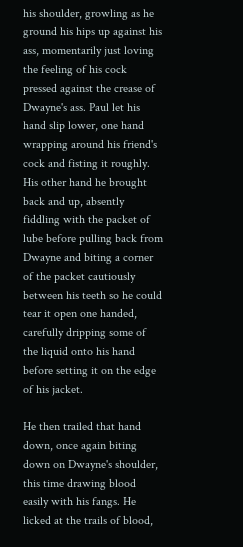his shoulder, growling as he ground his hips up against his ass, momentarily just loving the feeling of his cock pressed against the crease of Dwayne's ass. Paul let his hand slip lower, one hand wrapping around his friend's cock and fisting it roughly. His other hand he brought back and up, absently fiddling with the packet of lube before pulling back from Dwayne and biting a corner of the packet cautiously between his teeth so he could tear it open one handed, carefully dripping some of the liquid onto his hand before setting it on the edge of his jacket.

He then trailed that hand down, once again biting down on Dwayne's shoulder, this time drawing blood easily with his fangs. He licked at the trails of blood,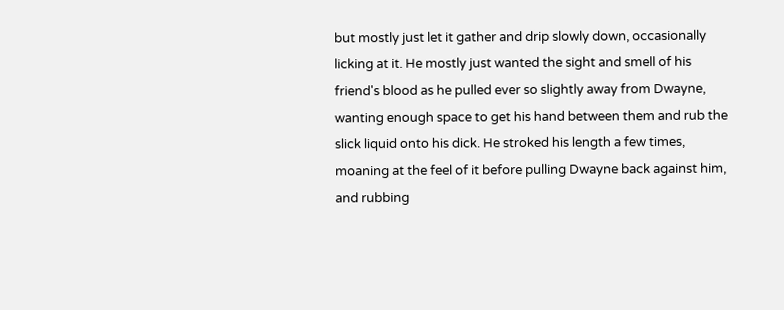but mostly just let it gather and drip slowly down, occasionally licking at it. He mostly just wanted the sight and smell of his friend's blood as he pulled ever so slightly away from Dwayne, wanting enough space to get his hand between them and rub the slick liquid onto his dick. He stroked his length a few times, moaning at the feel of it before pulling Dwayne back against him, and rubbing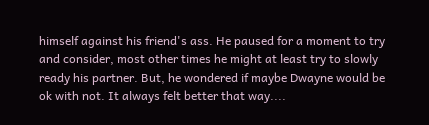himself against his friend's ass. He paused for a moment to try and consider, most other times he might at least try to slowly ready his partner. But, he wondered if maybe Dwayne would be ok with not. It always felt better that way....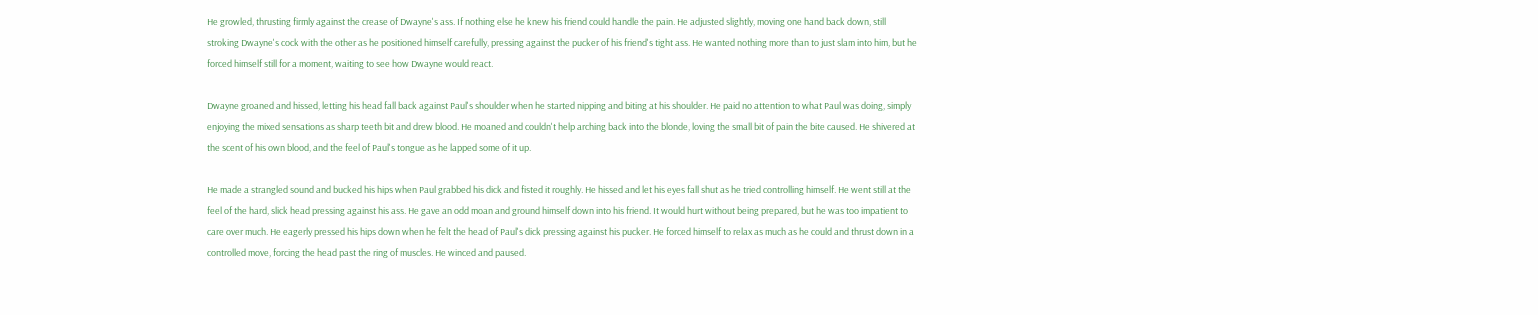He growled, thrusting firmly against the crease of Dwayne's ass. If nothing else he knew his friend could handle the pain. He adjusted slightly, moving one hand back down, still stroking Dwayne's cock with the other as he positioned himself carefully, pressing against the pucker of his friend's tight ass. He wanted nothing more than to just slam into him, but he forced himself still for a moment, waiting to see how Dwayne would react.

Dwayne groaned and hissed, letting his head fall back against Paul's shoulder when he started nipping and biting at his shoulder. He paid no attention to what Paul was doing, simply enjoying the mixed sensations as sharp teeth bit and drew blood. He moaned and couldn't help arching back into the blonde, loving the small bit of pain the bite caused. He shivered at the scent of his own blood, and the feel of Paul's tongue as he lapped some of it up.

He made a strangled sound and bucked his hips when Paul grabbed his dick and fisted it roughly. He hissed and let his eyes fall shut as he tried controlling himself. He went still at the feel of the hard, slick head pressing against his ass. He gave an odd moan and ground himself down into his friend. It would hurt without being prepared, but he was too impatient to care over much. He eagerly pressed his hips down when he felt the head of Paul's dick pressing against his pucker. He forced himself to relax as much as he could and thrust down in a controlled move, forcing the head past the ring of muscles. He winced and paused.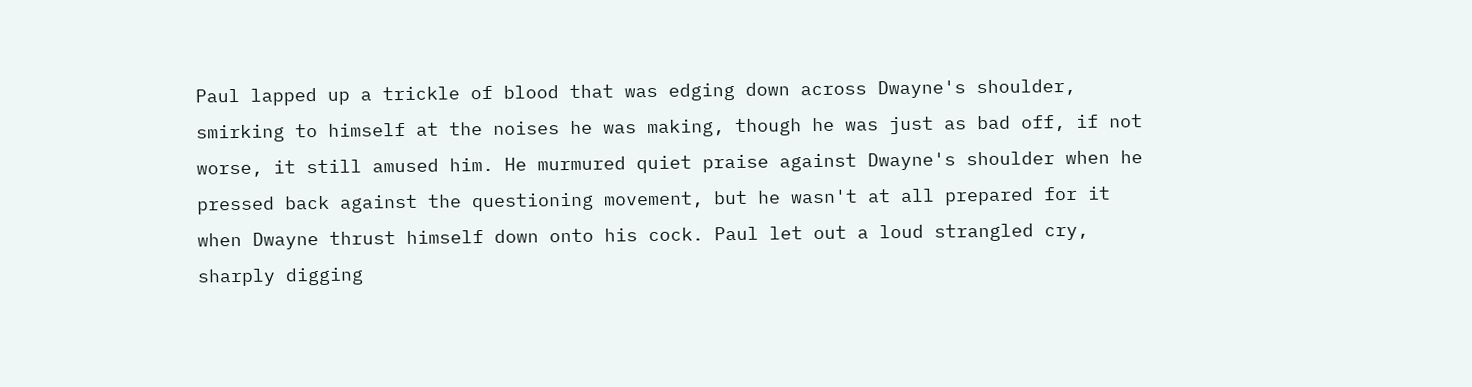Paul lapped up a trickle of blood that was edging down across Dwayne's shoulder, smirking to himself at the noises he was making, though he was just as bad off, if not worse, it still amused him. He murmured quiet praise against Dwayne's shoulder when he pressed back against the questioning movement, but he wasn't at all prepared for it when Dwayne thrust himself down onto his cock. Paul let out a loud strangled cry, sharply digging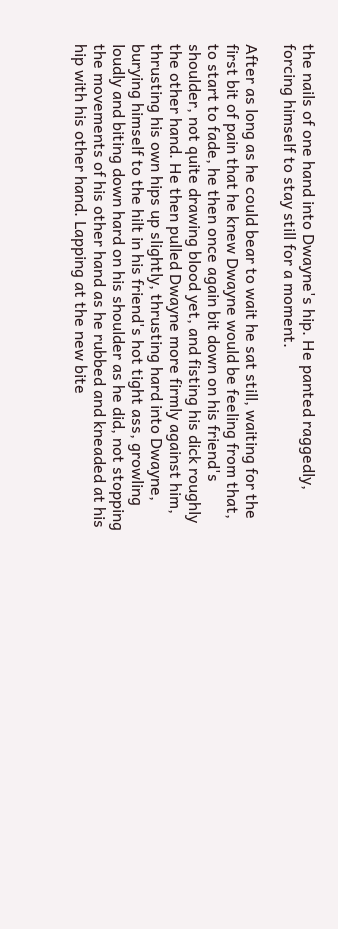the nails of one hand into Dwayne's hip. He panted raggedly, forcing himself to stay still for a moment.

After as long as he could bear to wait he sat still, waiting for the first bit of pain that he knew Dwayne would be feeling from that, to start to fade, he then once again bit down on his friend's shoulder, not quite drawing blood yet, and fisting his dick roughly the other hand. He then pulled Dwayne more firmly against him, thrusting his own hips up slightly, thrusting hard into Dwayne, burying himself to the hilt in his friend's hot tight ass, growling loudly and biting down hard on his shoulder as he did, not stopping the movements of his other hand as he rubbed and kneaded at his hip with his other hand. Lapping at the new bite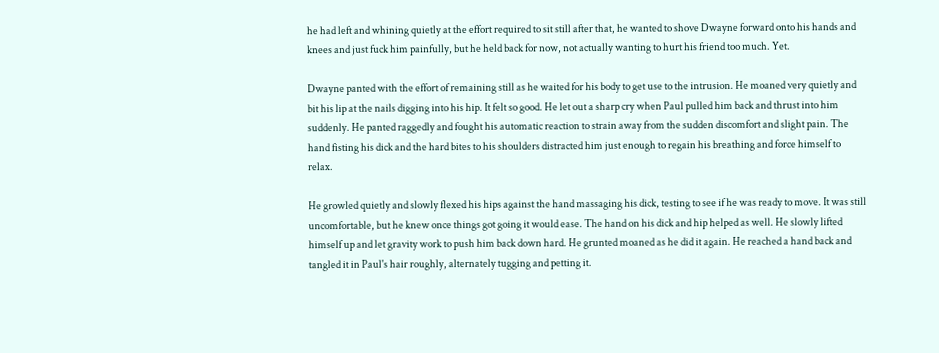he had left and whining quietly at the effort required to sit still after that, he wanted to shove Dwayne forward onto his hands and knees and just fuck him painfully, but he held back for now, not actually wanting to hurt his friend too much. Yet.

Dwayne panted with the effort of remaining still as he waited for his body to get use to the intrusion. He moaned very quietly and bit his lip at the nails digging into his hip. It felt so good. He let out a sharp cry when Paul pulled him back and thrust into him suddenly. He panted raggedly and fought his automatic reaction to strain away from the sudden discomfort and slight pain. The hand fisting his dick and the hard bites to his shoulders distracted him just enough to regain his breathing and force himself to relax.

He growled quietly and slowly flexed his hips against the hand massaging his dick, testing to see if he was ready to move. It was still uncomfortable, but he knew once things got going it would ease. The hand on his dick and hip helped as well. He slowly lifted himself up and let gravity work to push him back down hard. He grunted moaned as he did it again. He reached a hand back and tangled it in Paul's hair roughly, alternately tugging and petting it.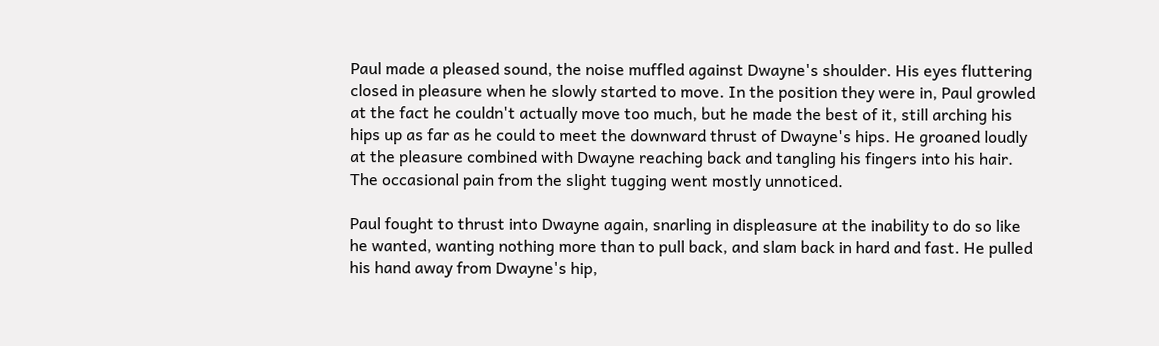Paul made a pleased sound, the noise muffled against Dwayne's shoulder. His eyes fluttering closed in pleasure when he slowly started to move. In the position they were in, Paul growled at the fact he couldn't actually move too much, but he made the best of it, still arching his hips up as far as he could to meet the downward thrust of Dwayne's hips. He groaned loudly at the pleasure combined with Dwayne reaching back and tangling his fingers into his hair. The occasional pain from the slight tugging went mostly unnoticed.

Paul fought to thrust into Dwayne again, snarling in displeasure at the inability to do so like he wanted, wanting nothing more than to pull back, and slam back in hard and fast. He pulled his hand away from Dwayne's hip,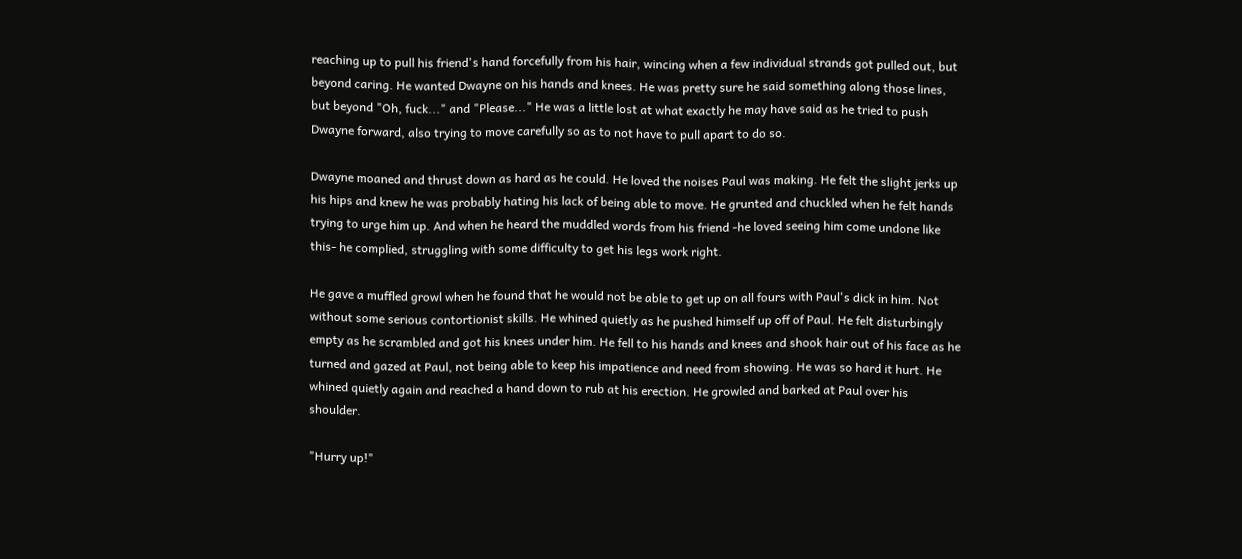reaching up to pull his friend's hand forcefully from his hair, wincing when a few individual strands got pulled out, but beyond caring. He wanted Dwayne on his hands and knees. He was pretty sure he said something along those lines, but beyond "Oh, fuck..." and "Please..." He was a little lost at what exactly he may have said as he tried to push Dwayne forward, also trying to move carefully so as to not have to pull apart to do so.

Dwayne moaned and thrust down as hard as he could. He loved the noises Paul was making. He felt the slight jerks up his hips and knew he was probably hating his lack of being able to move. He grunted and chuckled when he felt hands trying to urge him up. And when he heard the muddled words from his friend -he loved seeing him come undone like this- he complied, struggling with some difficulty to get his legs work right.

He gave a muffled growl when he found that he would not be able to get up on all fours with Paul's dick in him. Not without some serious contortionist skills. He whined quietly as he pushed himself up off of Paul. He felt disturbingly empty as he scrambled and got his knees under him. He fell to his hands and knees and shook hair out of his face as he turned and gazed at Paul, not being able to keep his impatience and need from showing. He was so hard it hurt. He whined quietly again and reached a hand down to rub at his erection. He growled and barked at Paul over his shoulder.

"Hurry up!"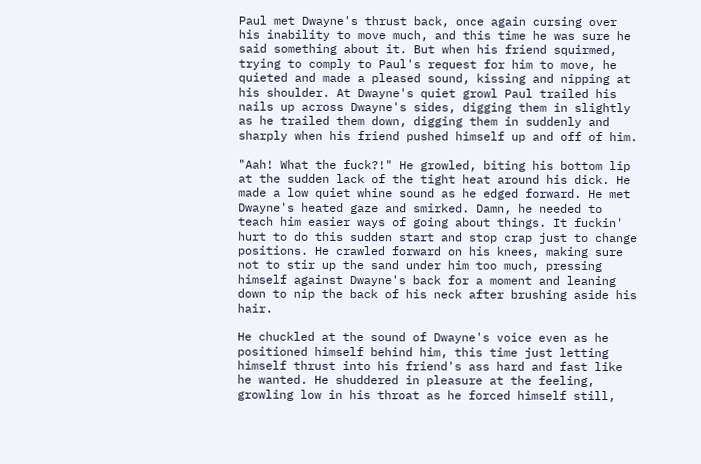Paul met Dwayne's thrust back, once again cursing over his inability to move much, and this time he was sure he said something about it. But when his friend squirmed, trying to comply to Paul's request for him to move, he quieted and made a pleased sound, kissing and nipping at his shoulder. At Dwayne's quiet growl Paul trailed his nails up across Dwayne's sides, digging them in slightly as he trailed them down, digging them in suddenly and sharply when his friend pushed himself up and off of him.

"Aah! What the fuck?!" He growled, biting his bottom lip at the sudden lack of the tight heat around his dick. He made a low quiet whine sound as he edged forward. He met Dwayne's heated gaze and smirked. Damn, he needed to teach him easier ways of going about things. It fuckin' hurt to do this sudden start and stop crap just to change positions. He crawled forward on his knees, making sure not to stir up the sand under him too much, pressing himself against Dwayne's back for a moment and leaning down to nip the back of his neck after brushing aside his hair.

He chuckled at the sound of Dwayne's voice even as he positioned himself behind him, this time just letting himself thrust into his friend's ass hard and fast like he wanted. He shuddered in pleasure at the feeling, growling low in his throat as he forced himself still,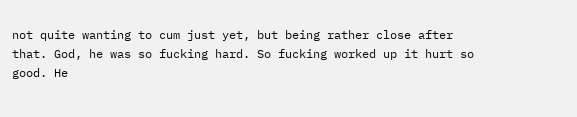not quite wanting to cum just yet, but being rather close after that. God, he was so fucking hard. So fucking worked up it hurt so good. He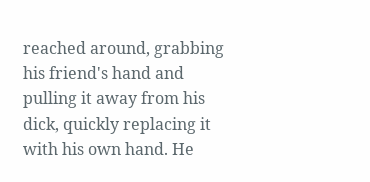reached around, grabbing his friend's hand and pulling it away from his dick, quickly replacing it with his own hand. He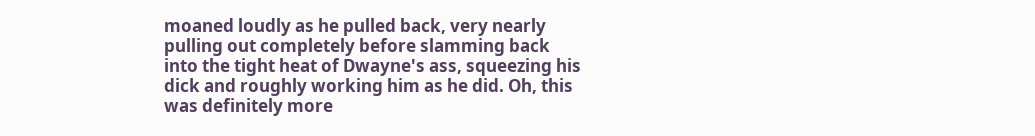moaned loudly as he pulled back, very nearly pulling out completely before slamming back into the tight heat of Dwayne's ass, squeezing his dick and roughly working him as he did. Oh, this was definitely more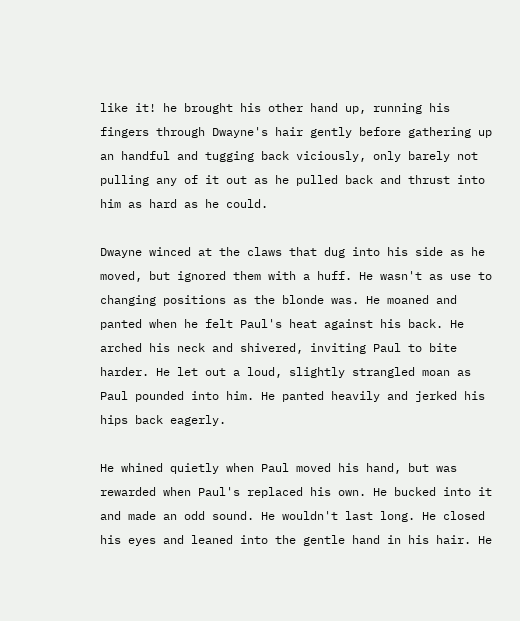like it! he brought his other hand up, running his fingers through Dwayne's hair gently before gathering up an handful and tugging back viciously, only barely not pulling any of it out as he pulled back and thrust into him as hard as he could.

Dwayne winced at the claws that dug into his side as he moved, but ignored them with a huff. He wasn't as use to changing positions as the blonde was. He moaned and panted when he felt Paul's heat against his back. He arched his neck and shivered, inviting Paul to bite harder. He let out a loud, slightly strangled moan as Paul pounded into him. He panted heavily and jerked his hips back eagerly.

He whined quietly when Paul moved his hand, but was rewarded when Paul's replaced his own. He bucked into it and made an odd sound. He wouldn't last long. He closed his eyes and leaned into the gentle hand in his hair. He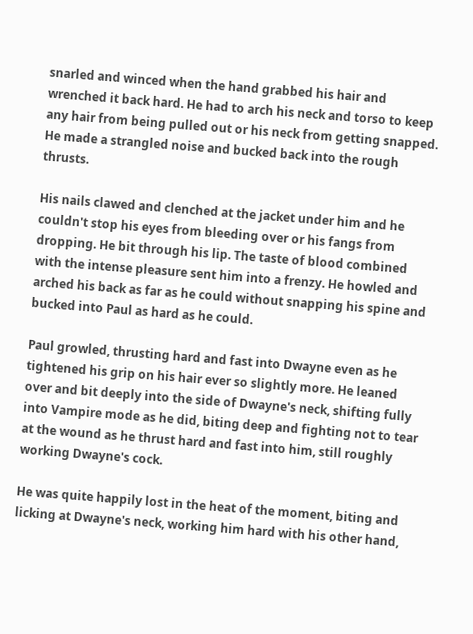snarled and winced when the hand grabbed his hair and wrenched it back hard. He had to arch his neck and torso to keep any hair from being pulled out or his neck from getting snapped. He made a strangled noise and bucked back into the rough thrusts.

His nails clawed and clenched at the jacket under him and he couldn't stop his eyes from bleeding over or his fangs from dropping. He bit through his lip. The taste of blood combined with the intense pleasure sent him into a frenzy. He howled and arched his back as far as he could without snapping his spine and bucked into Paul as hard as he could.

Paul growled, thrusting hard and fast into Dwayne even as he tightened his grip on his hair ever so slightly more. He leaned over and bit deeply into the side of Dwayne's neck, shifting fully into Vampire mode as he did, biting deep and fighting not to tear at the wound as he thrust hard and fast into him, still roughly working Dwayne's cock.

He was quite happily lost in the heat of the moment, biting and licking at Dwayne's neck, working him hard with his other hand,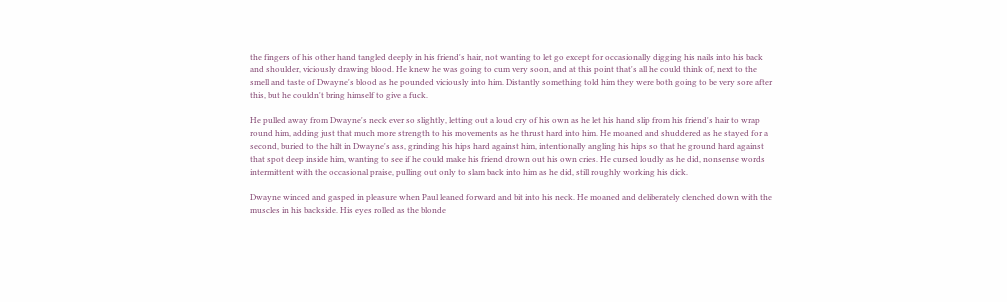the fingers of his other hand tangled deeply in his friend's hair, not wanting to let go except for occasionally digging his nails into his back and shoulder, viciously drawing blood. He knew he was going to cum very soon, and at this point that's all he could think of, next to the smell and taste of Dwayne's blood as he pounded viciously into him. Distantly something told him they were both going to be very sore after this, but he couldn't bring himself to give a fuck.

He pulled away from Dwayne's neck ever so slightly, letting out a loud cry of his own as he let his hand slip from his friend's hair to wrap round him, adding just that much more strength to his movements as he thrust hard into him. He moaned and shuddered as he stayed for a second, buried to the hilt in Dwayne's ass, grinding his hips hard against him, intentionally angling his hips so that he ground hard against that spot deep inside him, wanting to see if he could make his friend drown out his own cries. He cursed loudly as he did, nonsense words intermittent with the occasional praise, pulling out only to slam back into him as he did, still roughly working his dick.

Dwayne winced and gasped in pleasure when Paul leaned forward and bit into his neck. He moaned and deliberately clenched down with the muscles in his backside. His eyes rolled as the blonde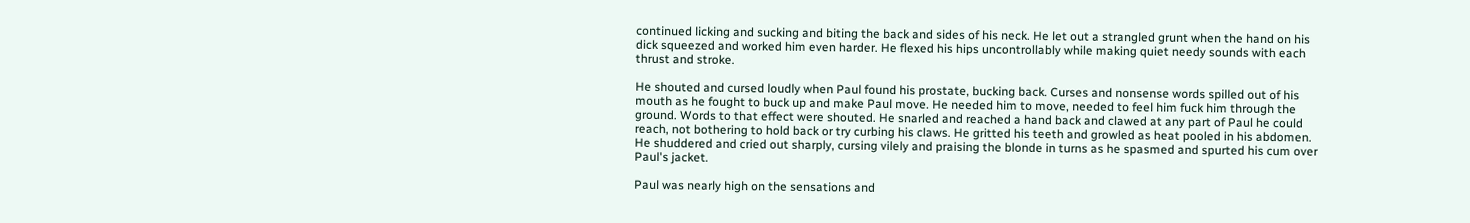continued licking and sucking and biting the back and sides of his neck. He let out a strangled grunt when the hand on his dick squeezed and worked him even harder. He flexed his hips uncontrollably while making quiet needy sounds with each thrust and stroke.

He shouted and cursed loudly when Paul found his prostate, bucking back. Curses and nonsense words spilled out of his mouth as he fought to buck up and make Paul move. He needed him to move, needed to feel him fuck him through the ground. Words to that effect were shouted. He snarled and reached a hand back and clawed at any part of Paul he could reach, not bothering to hold back or try curbing his claws. He gritted his teeth and growled as heat pooled in his abdomen. He shuddered and cried out sharply, cursing vilely and praising the blonde in turns as he spasmed and spurted his cum over Paul's jacket.

Paul was nearly high on the sensations and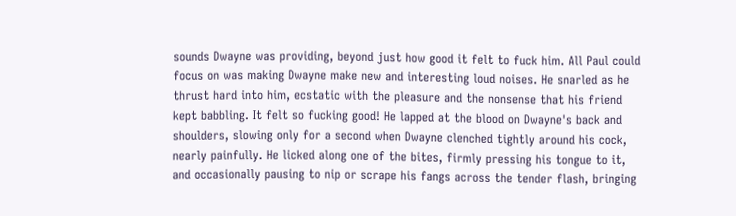sounds Dwayne was providing, beyond just how good it felt to fuck him. All Paul could focus on was making Dwayne make new and interesting loud noises. He snarled as he thrust hard into him, ecstatic with the pleasure and the nonsense that his friend kept babbling. It felt so fucking good! He lapped at the blood on Dwayne's back and shoulders, slowing only for a second when Dwayne clenched tightly around his cock, nearly painfully. He licked along one of the bites, firmly pressing his tongue to it, and occasionally pausing to nip or scrape his fangs across the tender flash, bringing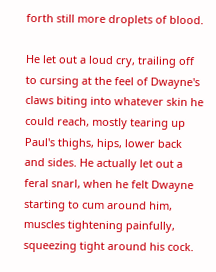forth still more droplets of blood.

He let out a loud cry, trailing off to cursing at the feel of Dwayne's claws biting into whatever skin he could reach, mostly tearing up Paul's thighs, hips, lower back and sides. He actually let out a feral snarl, when he felt Dwayne starting to cum around him, muscles tightening painfully, squeezing tight around his cock.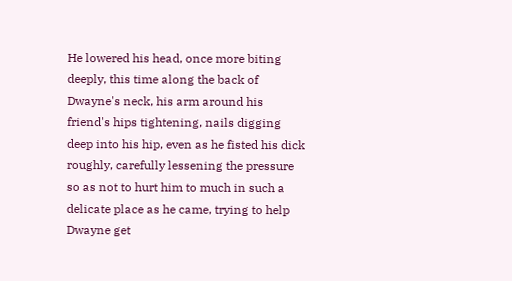He lowered his head, once more biting deeply, this time along the back of Dwayne's neck, his arm around his friend's hips tightening, nails digging deep into his hip, even as he fisted his dick roughly, carefully lessening the pressure so as not to hurt him to much in such a delicate place as he came, trying to help Dwayne get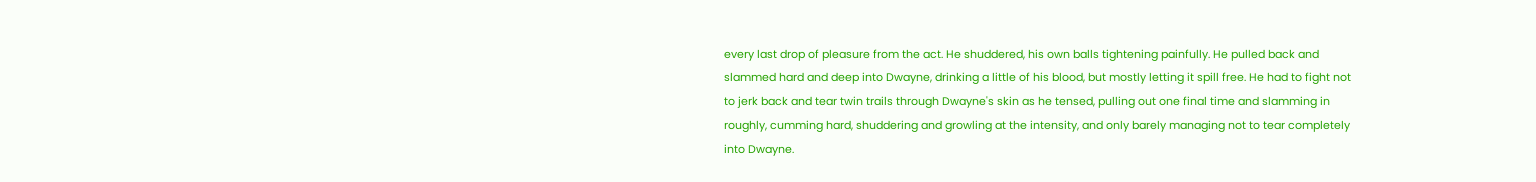every last drop of pleasure from the act. He shuddered, his own balls tightening painfully. He pulled back and slammed hard and deep into Dwayne, drinking a little of his blood, but mostly letting it spill free. He had to fight not to jerk back and tear twin trails through Dwayne's skin as he tensed, pulling out one final time and slamming in roughly, cumming hard, shuddering and growling at the intensity, and only barely managing not to tear completely into Dwayne.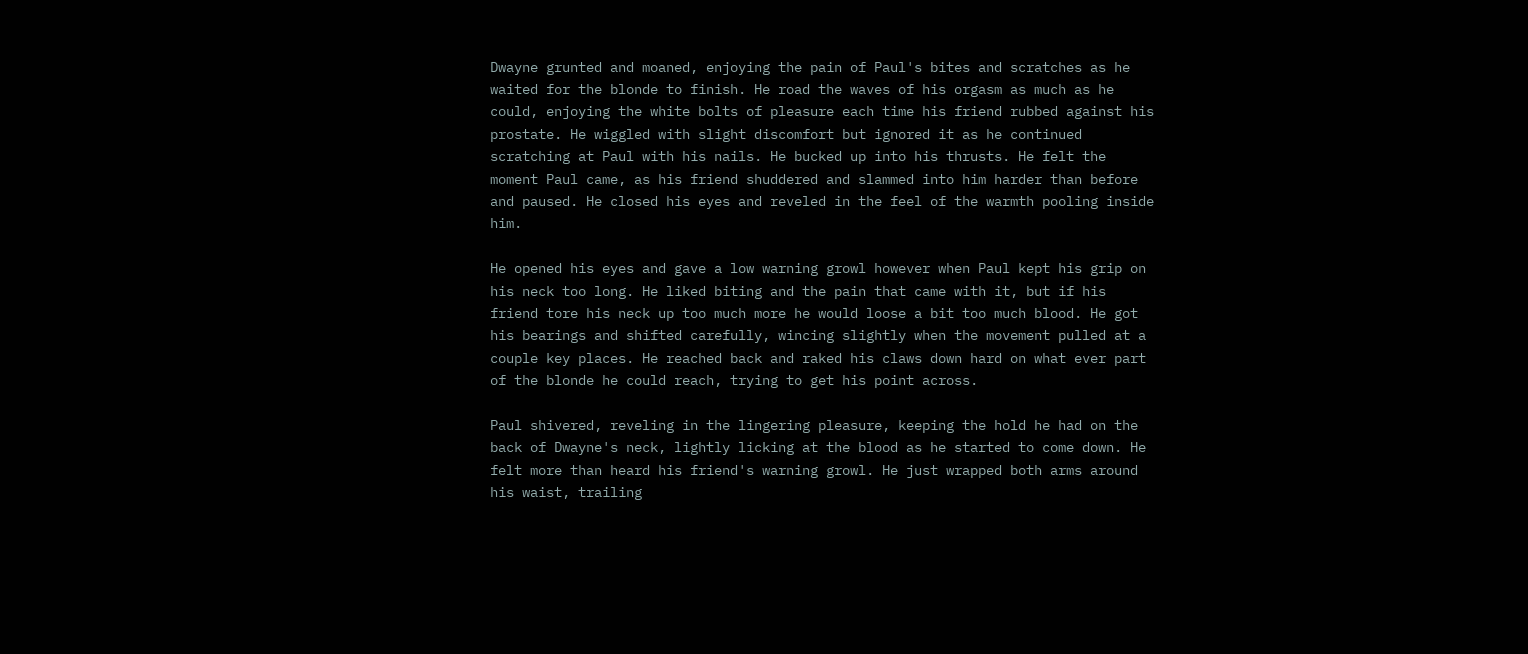Dwayne grunted and moaned, enjoying the pain of Paul's bites and scratches as he waited for the blonde to finish. He road the waves of his orgasm as much as he could, enjoying the white bolts of pleasure each time his friend rubbed against his prostate. He wiggled with slight discomfort but ignored it as he continued scratching at Paul with his nails. He bucked up into his thrusts. He felt the moment Paul came, as his friend shuddered and slammed into him harder than before and paused. He closed his eyes and reveled in the feel of the warmth pooling inside him.

He opened his eyes and gave a low warning growl however when Paul kept his grip on his neck too long. He liked biting and the pain that came with it, but if his friend tore his neck up too much more he would loose a bit too much blood. He got his bearings and shifted carefully, wincing slightly when the movement pulled at a couple key places. He reached back and raked his claws down hard on what ever part of the blonde he could reach, trying to get his point across.

Paul shivered, reveling in the lingering pleasure, keeping the hold he had on the back of Dwayne's neck, lightly licking at the blood as he started to come down. He felt more than heard his friend's warning growl. He just wrapped both arms around his waist, trailing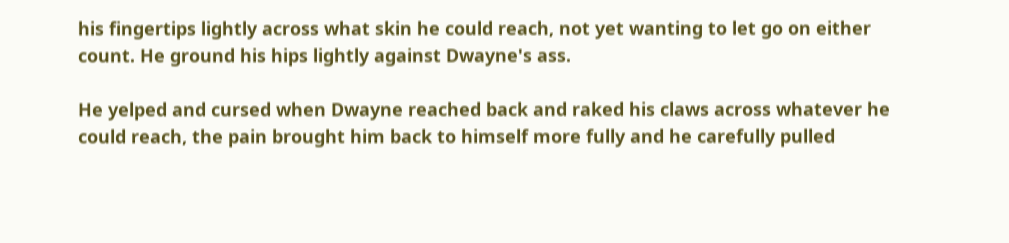his fingertips lightly across what skin he could reach, not yet wanting to let go on either count. He ground his hips lightly against Dwayne's ass.

He yelped and cursed when Dwayne reached back and raked his claws across whatever he could reach, the pain brought him back to himself more fully and he carefully pulled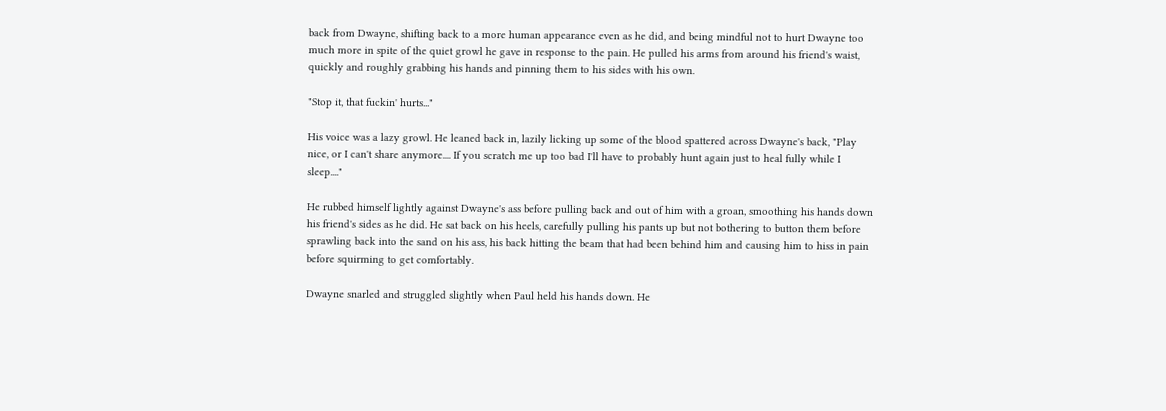back from Dwayne, shifting back to a more human appearance even as he did, and being mindful not to hurt Dwayne too much more in spite of the quiet growl he gave in response to the pain. He pulled his arms from around his friend's waist, quickly and roughly grabbing his hands and pinning them to his sides with his own.

"Stop it, that fuckin' hurts..."

His voice was a lazy growl. He leaned back in, lazily licking up some of the blood spattered across Dwayne's back, "Play nice, or I can't share anymore.... If you scratch me up too bad I'll have to probably hunt again just to heal fully while I sleep...."

He rubbed himself lightly against Dwayne's ass before pulling back and out of him with a groan, smoothing his hands down his friend's sides as he did. He sat back on his heels, carefully pulling his pants up but not bothering to button them before sprawling back into the sand on his ass, his back hitting the beam that had been behind him and causing him to hiss in pain before squirming to get comfortably.

Dwayne snarled and struggled slightly when Paul held his hands down. He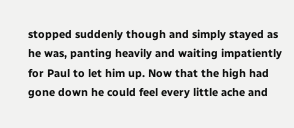stopped suddenly though and simply stayed as he was, panting heavily and waiting impatiently for Paul to let him up. Now that the high had gone down he could feel every little ache and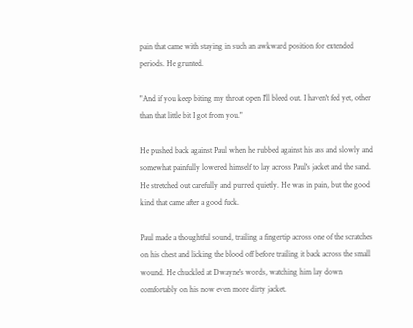pain that came with staying in such an awkward position for extended periods. He grunted.

"And if you keep biting my throat open I'll bleed out. I haven't fed yet, other than that little bit I got from you."

He pushed back against Paul when he rubbed against his ass and slowly and somewhat painfully lowered himself to lay across Paul's jacket and the sand. He stretched out carefully and purred quietly. He was in pain, but the good kind that came after a good fuck.

Paul made a thoughtful sound, trailing a fingertip across one of the scratches on his chest and licking the blood off before trailing it back across the small wound. He chuckled at Dwayne's words, watching him lay down comfortably on his now even more dirty jacket.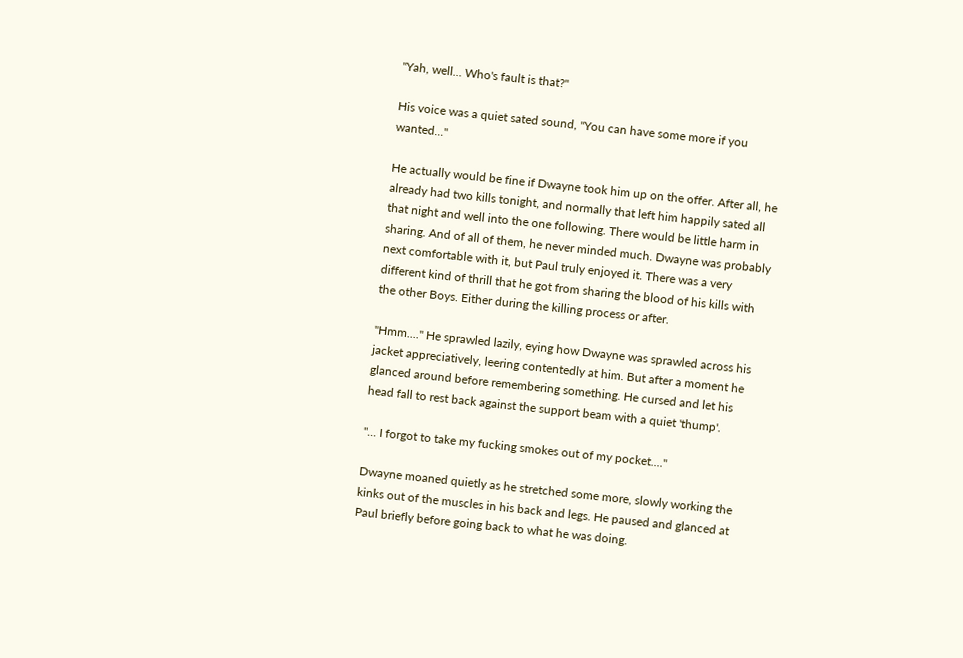"Yah, well... Who's fault is that?"

His voice was a quiet sated sound, "You can have some more if you wanted..."

He actually would be fine if Dwayne took him up on the offer. After all, he already had two kills tonight, and normally that left him happily sated all that night and well into the one following. There would be little harm in sharing. And of all of them, he never minded much. Dwayne was probably next comfortable with it, but Paul truly enjoyed it. There was a very different kind of thrill that he got from sharing the blood of his kills with the other Boys. Either during the killing process or after.

"Hmm...." He sprawled lazily, eying how Dwayne was sprawled across his jacket appreciatively, leering contentedly at him. But after a moment he glanced around before remembering something. He cursed and let his head fall to rest back against the support beam with a quiet 'thump'.

"... I forgot to take my fucking smokes out of my pocket...."

Dwayne moaned quietly as he stretched some more, slowly working the kinks out of the muscles in his back and legs. He paused and glanced at Paul briefly before going back to what he was doing.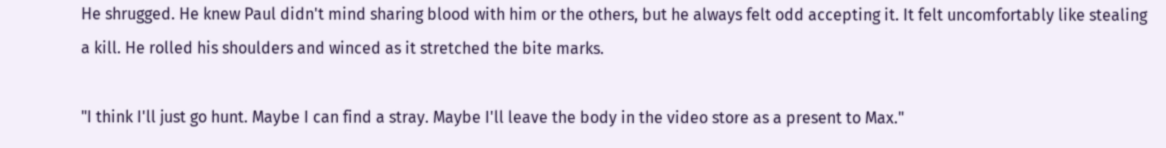He shrugged. He knew Paul didn't mind sharing blood with him or the others, but he always felt odd accepting it. It felt uncomfortably like stealing a kill. He rolled his shoulders and winced as it stretched the bite marks.

"I think I'll just go hunt. Maybe I can find a stray. Maybe I'll leave the body in the video store as a present to Max."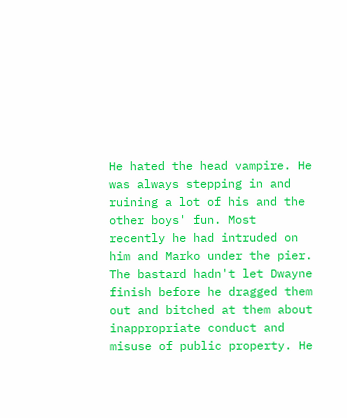He hated the head vampire. He was always stepping in and ruining a lot of his and the other boys' fun. Most recently he had intruded on him and Marko under the pier. The bastard hadn't let Dwayne finish before he dragged them out and bitched at them about inappropriate conduct and misuse of public property. He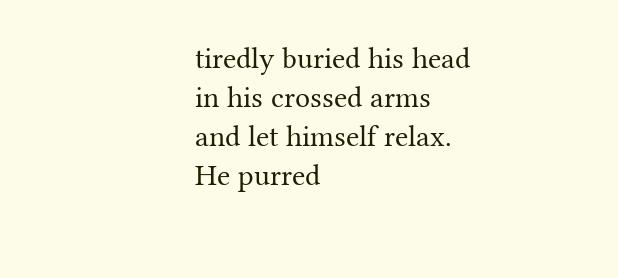tiredly buried his head in his crossed arms and let himself relax. He purred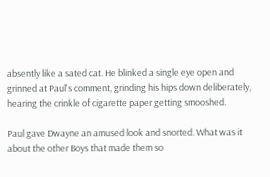absently like a sated cat. He blinked a single eye open and grinned at Paul's comment, grinding his hips down deliberately, hearing the crinkle of cigarette paper getting smooshed.

Paul gave Dwayne an amused look and snorted. What was it about the other Boys that made them so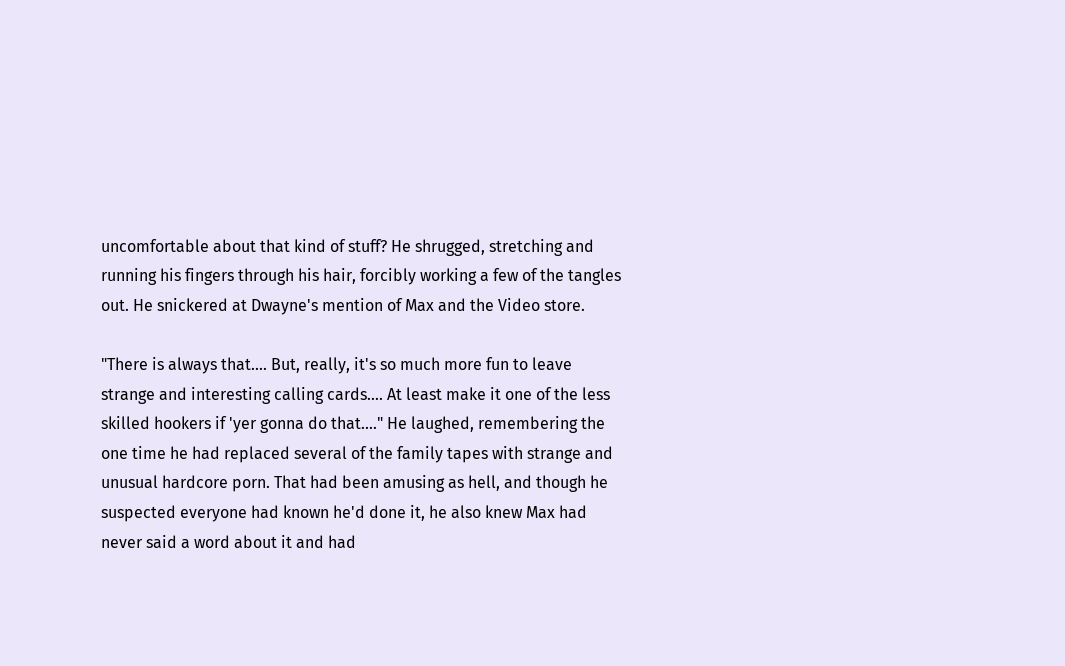uncomfortable about that kind of stuff? He shrugged, stretching and running his fingers through his hair, forcibly working a few of the tangles out. He snickered at Dwayne's mention of Max and the Video store.

"There is always that.... But, really, it's so much more fun to leave strange and interesting calling cards.... At least make it one of the less skilled hookers if 'yer gonna do that...." He laughed, remembering the one time he had replaced several of the family tapes with strange and unusual hardcore porn. That had been amusing as hell, and though he suspected everyone had known he'd done it, he also knew Max had never said a word about it and had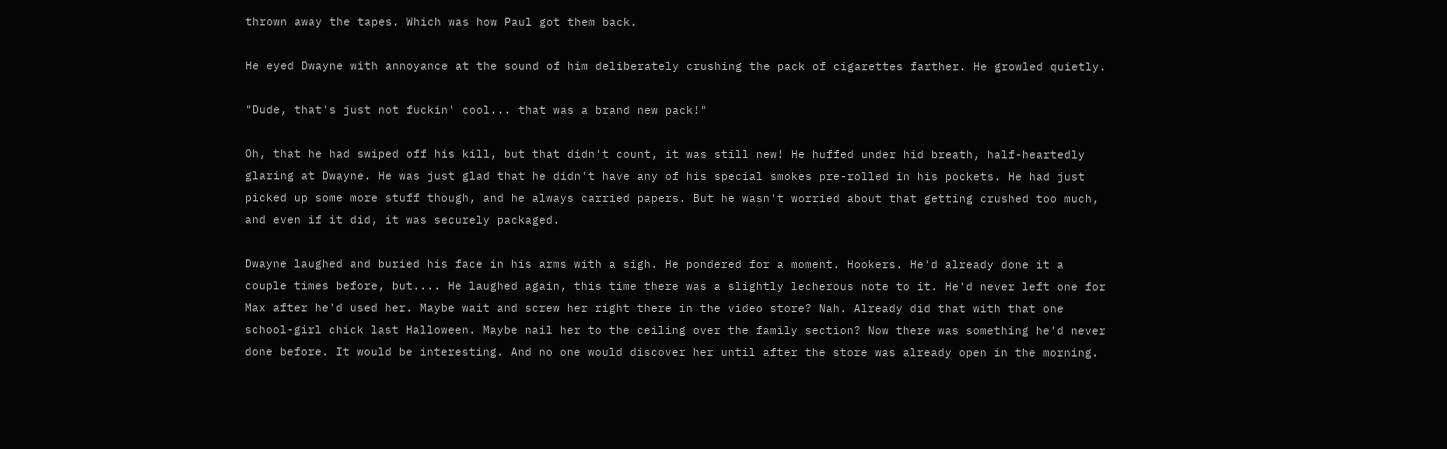thrown away the tapes. Which was how Paul got them back.

He eyed Dwayne with annoyance at the sound of him deliberately crushing the pack of cigarettes farther. He growled quietly.

"Dude, that's just not fuckin' cool... that was a brand new pack!"

Oh, that he had swiped off his kill, but that didn't count, it was still new! He huffed under hid breath, half-heartedly glaring at Dwayne. He was just glad that he didn't have any of his special smokes pre-rolled in his pockets. He had just picked up some more stuff though, and he always carried papers. But he wasn't worried about that getting crushed too much, and even if it did, it was securely packaged.

Dwayne laughed and buried his face in his arms with a sigh. He pondered for a moment. Hookers. He'd already done it a couple times before, but.... He laughed again, this time there was a slightly lecherous note to it. He'd never left one for Max after he'd used her. Maybe wait and screw her right there in the video store? Nah. Already did that with that one school-girl chick last Halloween. Maybe nail her to the ceiling over the family section? Now there was something he'd never done before. It would be interesting. And no one would discover her until after the store was already open in the morning.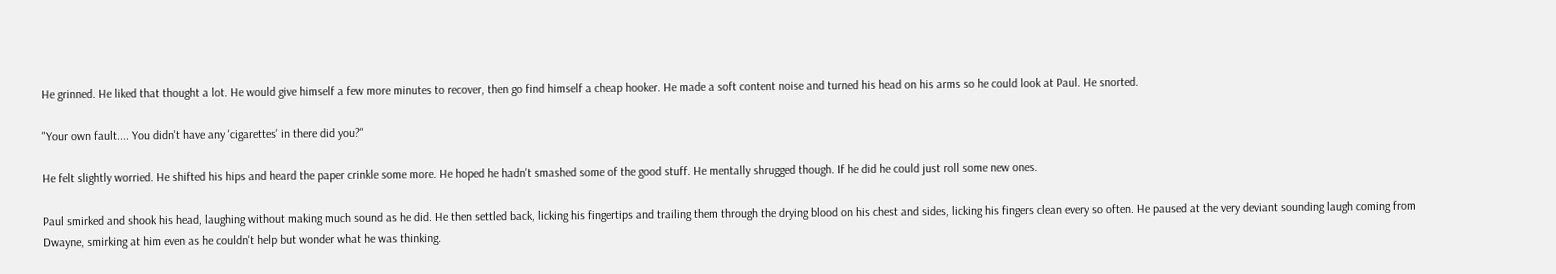He grinned. He liked that thought a lot. He would give himself a few more minutes to recover, then go find himself a cheap hooker. He made a soft content noise and turned his head on his arms so he could look at Paul. He snorted.

"Your own fault.... You didn't have any 'cigarettes' in there did you?"

He felt slightly worried. He shifted his hips and heard the paper crinkle some more. He hoped he hadn't smashed some of the good stuff. He mentally shrugged though. If he did he could just roll some new ones.

Paul smirked and shook his head, laughing without making much sound as he did. He then settled back, licking his fingertips and trailing them through the drying blood on his chest and sides, licking his fingers clean every so often. He paused at the very deviant sounding laugh coming from Dwayne, smirking at him even as he couldn't help but wonder what he was thinking.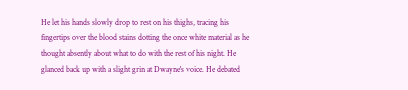He let his hands slowly drop to rest on his thighs, tracing his fingertips over the blood stains dotting the once white material as he thought absently about what to do with the rest of his night. He glanced back up with a slight grin at Dwayne's voice. He debated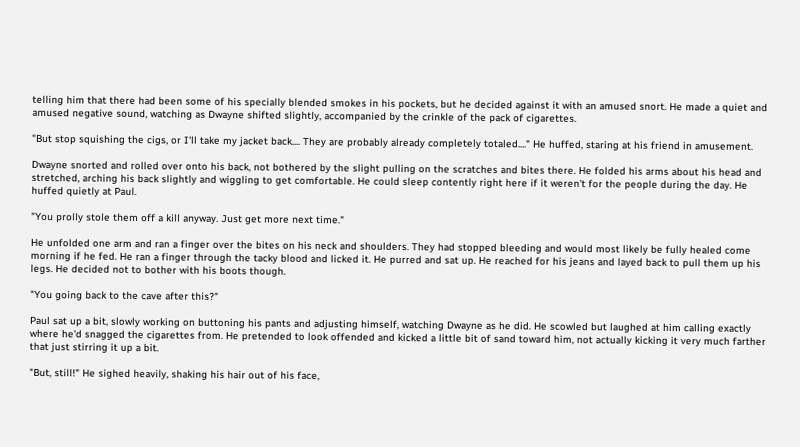telling him that there had been some of his specially blended smokes in his pockets, but he decided against it with an amused snort. He made a quiet and amused negative sound, watching as Dwayne shifted slightly, accompanied by the crinkle of the pack of cigarettes.

"But stop squishing the cigs, or I'll take my jacket back.... They are probably already completely totaled...." He huffed, staring at his friend in amusement.

Dwayne snorted and rolled over onto his back, not bothered by the slight pulling on the scratches and bites there. He folded his arms about his head and stretched, arching his back slightly and wiggling to get comfortable. He could sleep contently right here if it weren't for the people during the day. He huffed quietly at Paul.

"You prolly stole them off a kill anyway. Just get more next time."

He unfolded one arm and ran a finger over the bites on his neck and shoulders. They had stopped bleeding and would most likely be fully healed come morning if he fed. He ran a finger through the tacky blood and licked it. He purred and sat up. He reached for his jeans and layed back to pull them up his legs. He decided not to bother with his boots though.

"You going back to the cave after this?"

Paul sat up a bit, slowly working on buttoning his pants and adjusting himself, watching Dwayne as he did. He scowled but laughed at him calling exactly where he'd snagged the cigarettes from. He pretended to look offended and kicked a little bit of sand toward him, not actually kicking it very much farther that just stirring it up a bit.

"But, still!" He sighed heavily, shaking his hair out of his face,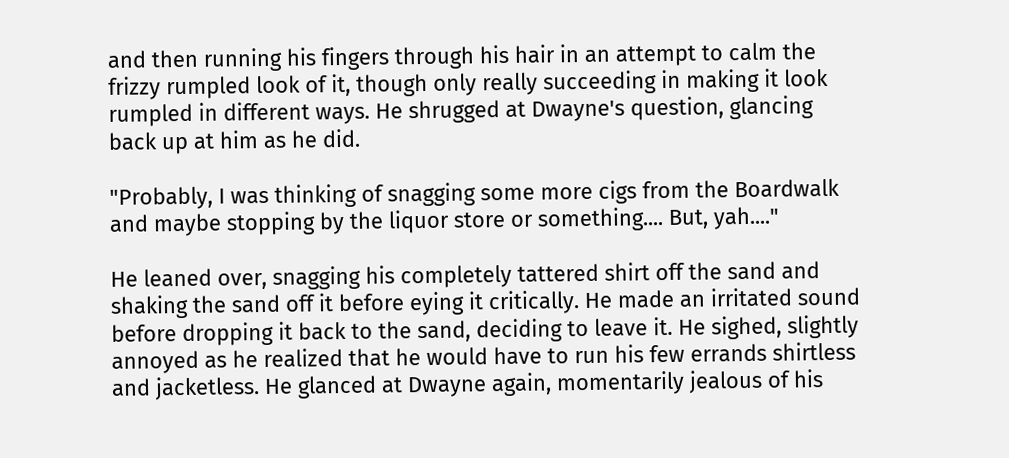and then running his fingers through his hair in an attempt to calm the frizzy rumpled look of it, though only really succeeding in making it look rumpled in different ways. He shrugged at Dwayne's question, glancing back up at him as he did.

"Probably, I was thinking of snagging some more cigs from the Boardwalk and maybe stopping by the liquor store or something.... But, yah...."

He leaned over, snagging his completely tattered shirt off the sand and shaking the sand off it before eying it critically. He made an irritated sound before dropping it back to the sand, deciding to leave it. He sighed, slightly annoyed as he realized that he would have to run his few errands shirtless and jacketless. He glanced at Dwayne again, momentarily jealous of his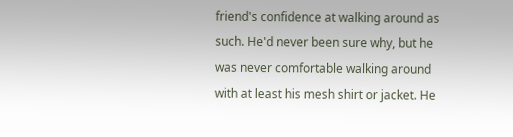friend's confidence at walking around as such. He'd never been sure why, but he was never comfortable walking around with at least his mesh shirt or jacket. He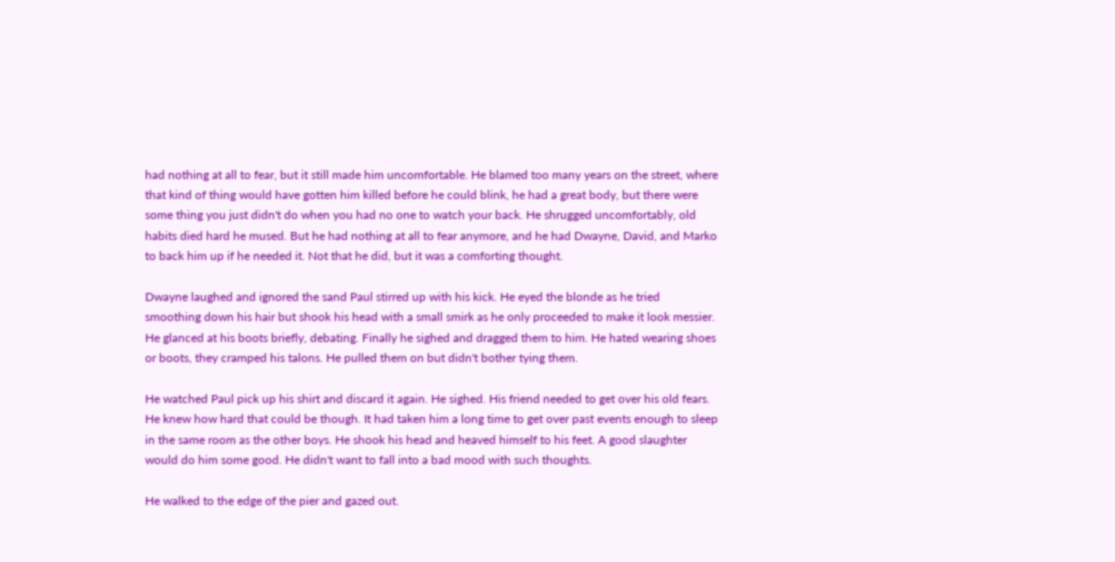had nothing at all to fear, but it still made him uncomfortable. He blamed too many years on the street, where that kind of thing would have gotten him killed before he could blink, he had a great body, but there were some thing you just didn't do when you had no one to watch your back. He shrugged uncomfortably, old habits died hard he mused. But he had nothing at all to fear anymore, and he had Dwayne, David, and Marko to back him up if he needed it. Not that he did, but it was a comforting thought.

Dwayne laughed and ignored the sand Paul stirred up with his kick. He eyed the blonde as he tried smoothing down his hair but shook his head with a small smirk as he only proceeded to make it look messier. He glanced at his boots briefly, debating. Finally he sighed and dragged them to him. He hated wearing shoes or boots, they cramped his talons. He pulled them on but didn't bother tying them.

He watched Paul pick up his shirt and discard it again. He sighed. His friend needed to get over his old fears. He knew how hard that could be though. It had taken him a long time to get over past events enough to sleep in the same room as the other boys. He shook his head and heaved himself to his feet. A good slaughter would do him some good. He didn't want to fall into a bad mood with such thoughts.

He walked to the edge of the pier and gazed out.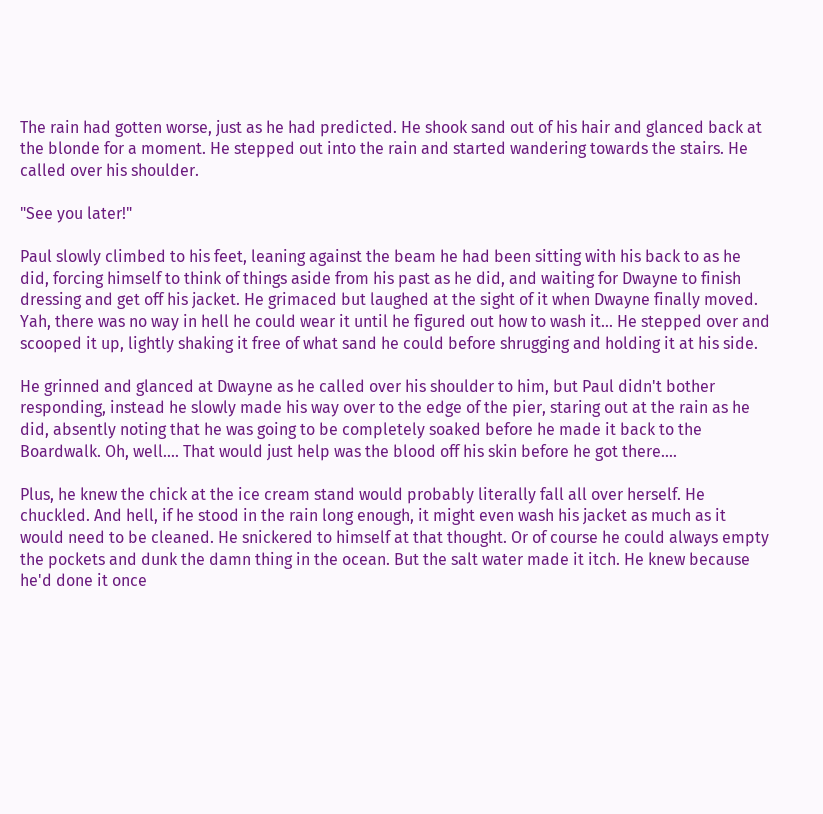The rain had gotten worse, just as he had predicted. He shook sand out of his hair and glanced back at the blonde for a moment. He stepped out into the rain and started wandering towards the stairs. He called over his shoulder.

"See you later!"

Paul slowly climbed to his feet, leaning against the beam he had been sitting with his back to as he did, forcing himself to think of things aside from his past as he did, and waiting for Dwayne to finish dressing and get off his jacket. He grimaced but laughed at the sight of it when Dwayne finally moved. Yah, there was no way in hell he could wear it until he figured out how to wash it... He stepped over and scooped it up, lightly shaking it free of what sand he could before shrugging and holding it at his side.

He grinned and glanced at Dwayne as he called over his shoulder to him, but Paul didn't bother responding, instead he slowly made his way over to the edge of the pier, staring out at the rain as he did, absently noting that he was going to be completely soaked before he made it back to the Boardwalk. Oh, well.... That would just help was the blood off his skin before he got there....

Plus, he knew the chick at the ice cream stand would probably literally fall all over herself. He chuckled. And hell, if he stood in the rain long enough, it might even wash his jacket as much as it would need to be cleaned. He snickered to himself at that thought. Or of course he could always empty the pockets and dunk the damn thing in the ocean. But the salt water made it itch. He knew because he'd done it once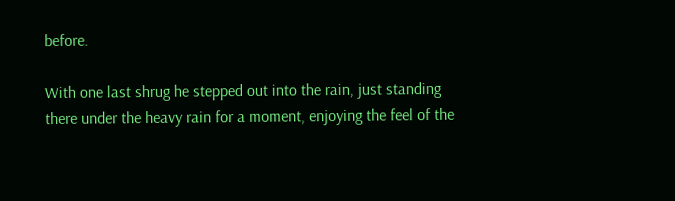before.

With one last shrug he stepped out into the rain, just standing there under the heavy rain for a moment, enjoying the feel of the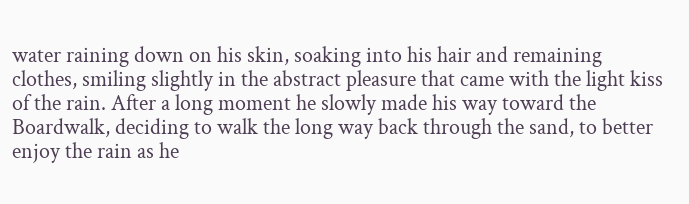water raining down on his skin, soaking into his hair and remaining clothes, smiling slightly in the abstract pleasure that came with the light kiss of the rain. After a long moment he slowly made his way toward the Boardwalk, deciding to walk the long way back through the sand, to better enjoy the rain as he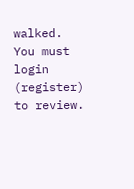walked.
You must login (register) to review.